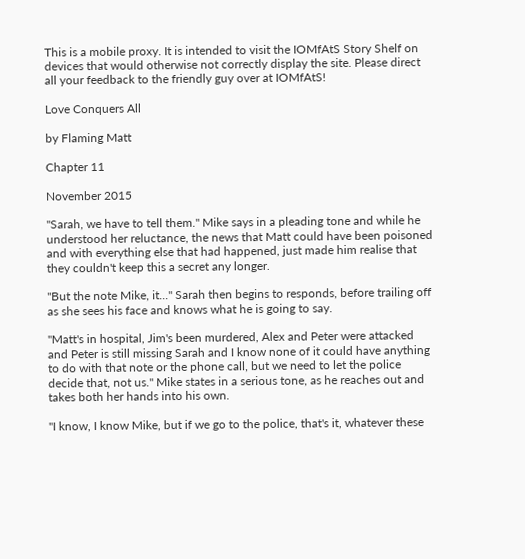This is a mobile proxy. It is intended to visit the IOMfAtS Story Shelf on devices that would otherwise not correctly display the site. Please direct all your feedback to the friendly guy over at IOMfAtS!

Love Conquers All

by Flaming Matt

Chapter 11

November 2015

"Sarah, we have to tell them." Mike says in a pleading tone and while he understood her reluctance, the news that Matt could have been poisoned and with everything else that had happened, just made him realise that they couldn't keep this a secret any longer.

"But the note Mike, it..." Sarah then begins to responds, before trailing off as she sees his face and knows what he is going to say.

"Matt's in hospital, Jim's been murdered, Alex and Peter were attacked and Peter is still missing Sarah and I know none of it could have anything to do with that note or the phone call, but we need to let the police decide that, not us." Mike states in a serious tone, as he reaches out and takes both her hands into his own.

"I know, I know Mike, but if we go to the police, that's it, whatever these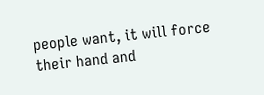people want, it will force their hand and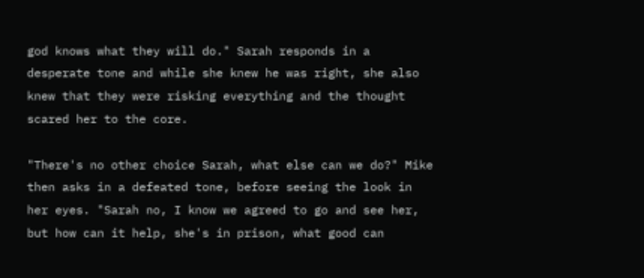god knows what they will do." Sarah responds in a desperate tone and while she knew he was right, she also knew that they were risking everything and the thought scared her to the core.

"There's no other choice Sarah, what else can we do?" Mike then asks in a defeated tone, before seeing the look in her eyes. "Sarah no, I know we agreed to go and see her, but how can it help, she's in prison, what good can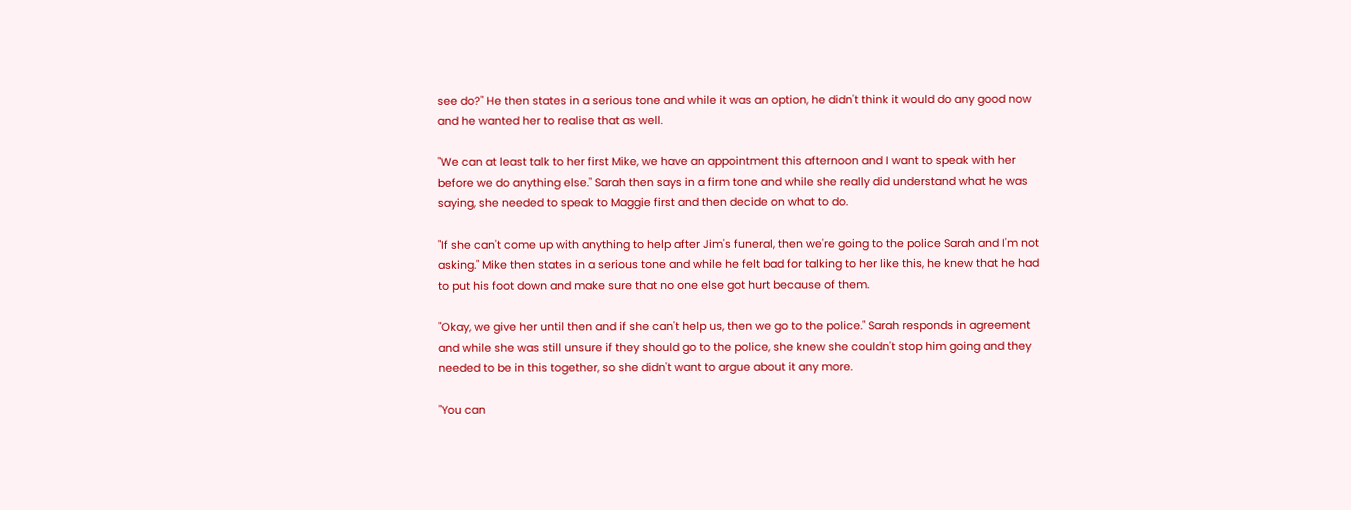see do?" He then states in a serious tone and while it was an option, he didn't think it would do any good now and he wanted her to realise that as well.

"We can at least talk to her first Mike, we have an appointment this afternoon and I want to speak with her before we do anything else." Sarah then says in a firm tone and while she really did understand what he was saying, she needed to speak to Maggie first and then decide on what to do.

"If she can't come up with anything to help after Jim's funeral, then we're going to the police Sarah and I'm not asking." Mike then states in a serious tone and while he felt bad for talking to her like this, he knew that he had to put his foot down and make sure that no one else got hurt because of them.

"Okay, we give her until then and if she can't help us, then we go to the police." Sarah responds in agreement and while she was still unsure if they should go to the police, she knew she couldn't stop him going and they needed to be in this together, so she didn't want to argue about it any more.

"You can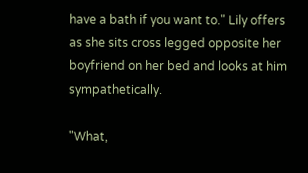have a bath if you want to." Lily offers as she sits cross legged opposite her boyfriend on her bed and looks at him sympathetically.

"What,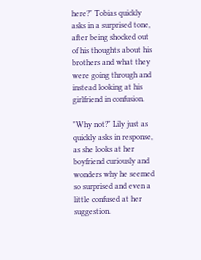here?" Tobias quickly asks in a surprised tone, after being shocked out of his thoughts about his brothers and what they were going through and instead looking at his girlfriend in confusion.

"Why not?" Lily just as quickly asks in response, as she looks at her boyfriend curiously and wonders why he seemed so surprised and even a little confused at her suggestion.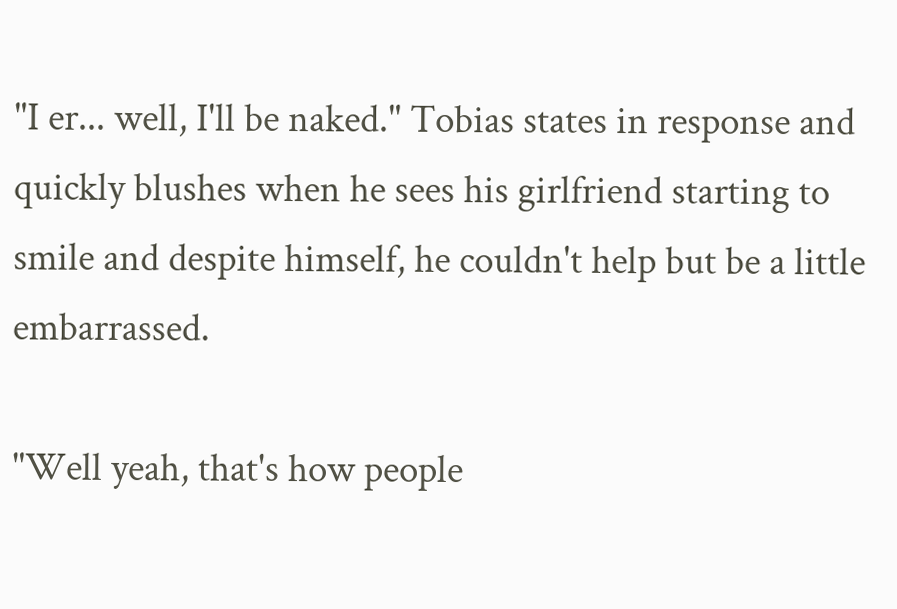"I er... well, I'll be naked." Tobias states in response and quickly blushes when he sees his girlfriend starting to smile and despite himself, he couldn't help but be a little embarrassed.

"Well yeah, that's how people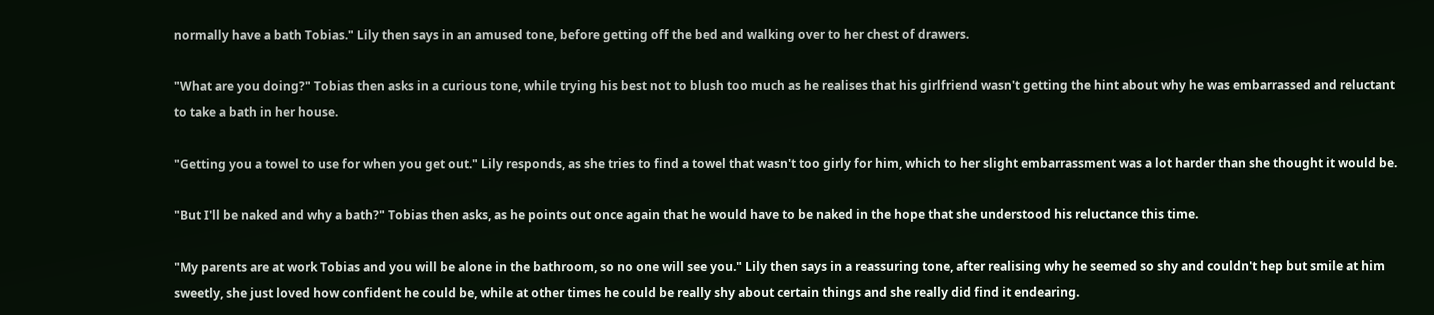normally have a bath Tobias." Lily then says in an amused tone, before getting off the bed and walking over to her chest of drawers.

"What are you doing?" Tobias then asks in a curious tone, while trying his best not to blush too much as he realises that his girlfriend wasn't getting the hint about why he was embarrassed and reluctant to take a bath in her house.

"Getting you a towel to use for when you get out." Lily responds, as she tries to find a towel that wasn't too girly for him, which to her slight embarrassment was a lot harder than she thought it would be.

"But I'll be naked and why a bath?" Tobias then asks, as he points out once again that he would have to be naked in the hope that she understood his reluctance this time.

"My parents are at work Tobias and you will be alone in the bathroom, so no one will see you." Lily then says in a reassuring tone, after realising why he seemed so shy and couldn't hep but smile at him sweetly, she just loved how confident he could be, while at other times he could be really shy about certain things and she really did find it endearing.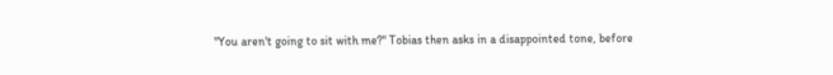"You aren't going to sit with me?" Tobias then asks in a disappointed tone, before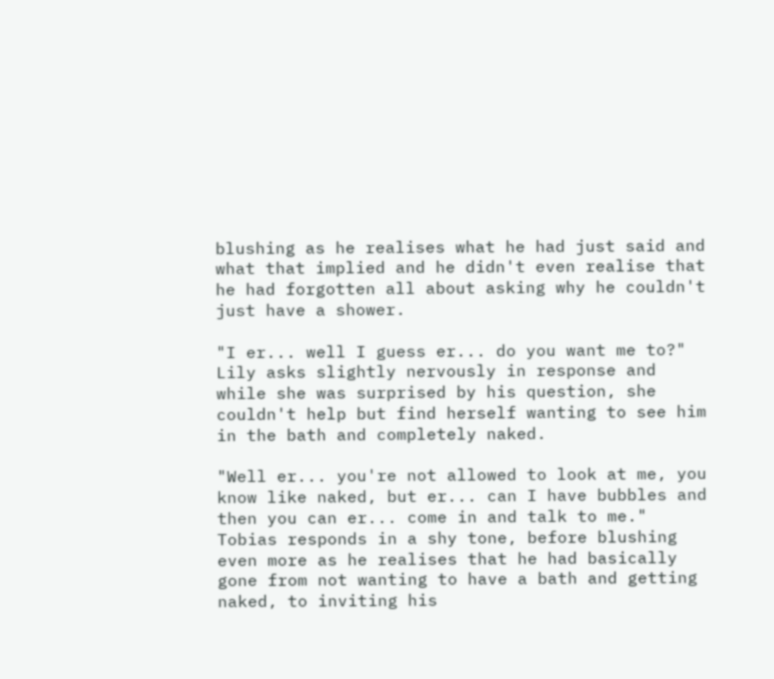blushing as he realises what he had just said and what that implied and he didn't even realise that he had forgotten all about asking why he couldn't just have a shower.

"I er... well I guess er... do you want me to?" Lily asks slightly nervously in response and while she was surprised by his question, she couldn't help but find herself wanting to see him in the bath and completely naked.

"Well er... you're not allowed to look at me, you know like naked, but er... can I have bubbles and then you can er... come in and talk to me." Tobias responds in a shy tone, before blushing even more as he realises that he had basically gone from not wanting to have a bath and getting naked, to inviting his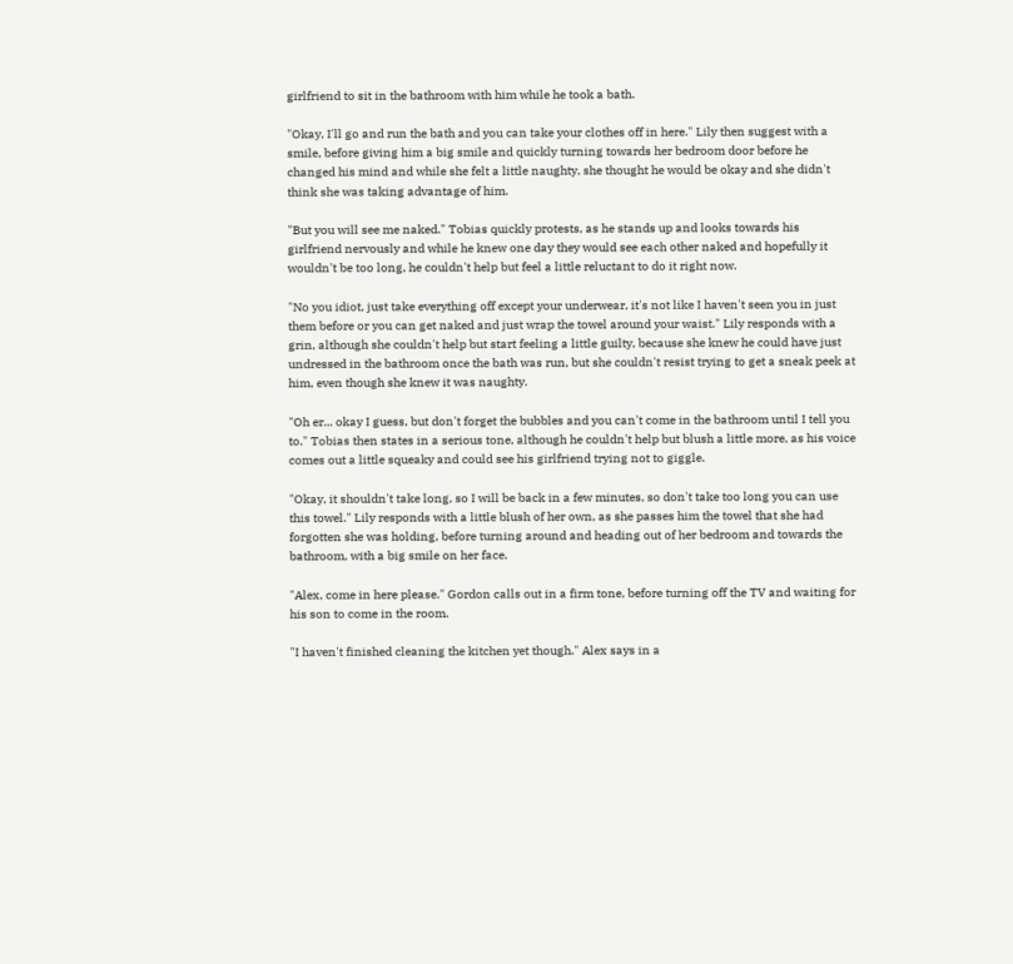girlfriend to sit in the bathroom with him while he took a bath.

"Okay, I'll go and run the bath and you can take your clothes off in here." Lily then suggest with a smile, before giving him a big smile and quickly turning towards her bedroom door before he changed his mind and while she felt a little naughty, she thought he would be okay and she didn't think she was taking advantage of him.

"But you will see me naked." Tobias quickly protests, as he stands up and looks towards his girlfriend nervously and while he knew one day they would see each other naked and hopefully it wouldn't be too long, he couldn't help but feel a little reluctant to do it right now.

"No you idiot, just take everything off except your underwear, it's not like I haven't seen you in just them before or you can get naked and just wrap the towel around your waist." Lily responds with a grin, although she couldn't help but start feeling a little guilty, because she knew he could have just undressed in the bathroom once the bath was run, but she couldn't resist trying to get a sneak peek at him, even though she knew it was naughty.

"Oh er... okay I guess, but don't forget the bubbles and you can't come in the bathroom until I tell you to." Tobias then states in a serious tone, although he couldn't help but blush a little more, as his voice comes out a little squeaky and could see his girlfriend trying not to giggle.

"Okay, it shouldn't take long, so I will be back in a few minutes, so don't take too long you can use this towel." Lily responds with a little blush of her own, as she passes him the towel that she had forgotten she was holding, before turning around and heading out of her bedroom and towards the bathroom, with a big smile on her face.

"Alex, come in here please." Gordon calls out in a firm tone, before turning off the TV and waiting for his son to come in the room.

"I haven't finished cleaning the kitchen yet though." Alex says in a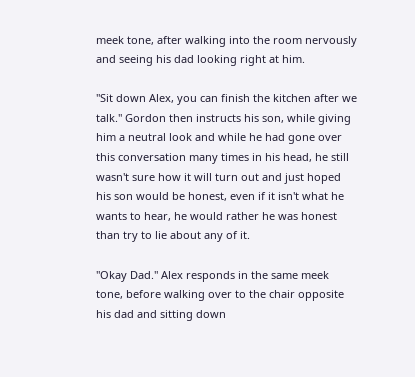meek tone, after walking into the room nervously and seeing his dad looking right at him.

"Sit down Alex, you can finish the kitchen after we talk." Gordon then instructs his son, while giving him a neutral look and while he had gone over this conversation many times in his head, he still wasn't sure how it will turn out and just hoped his son would be honest, even if it isn't what he wants to hear, he would rather he was honest than try to lie about any of it.

"Okay Dad." Alex responds in the same meek tone, before walking over to the chair opposite his dad and sitting down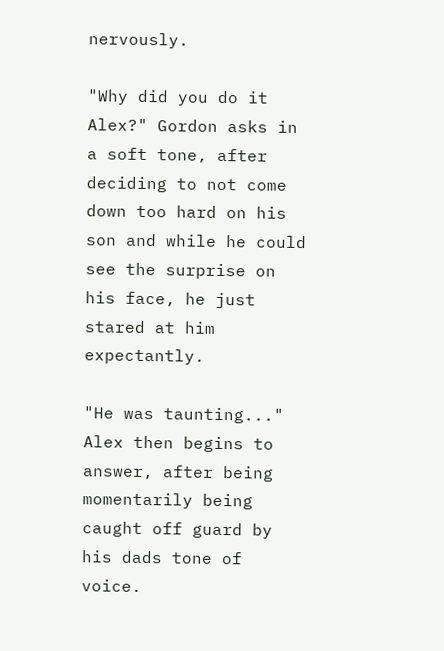nervously.

"Why did you do it Alex?" Gordon asks in a soft tone, after deciding to not come down too hard on his son and while he could see the surprise on his face, he just stared at him expectantly.

"He was taunting..." Alex then begins to answer, after being momentarily being caught off guard by his dads tone of voice.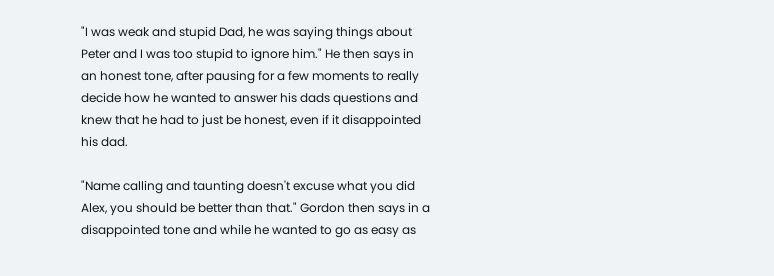"I was weak and stupid Dad, he was saying things about Peter and I was too stupid to ignore him." He then says in an honest tone, after pausing for a few moments to really decide how he wanted to answer his dads questions and knew that he had to just be honest, even if it disappointed his dad.

"Name calling and taunting doesn't excuse what you did Alex, you should be better than that." Gordon then says in a disappointed tone and while he wanted to go as easy as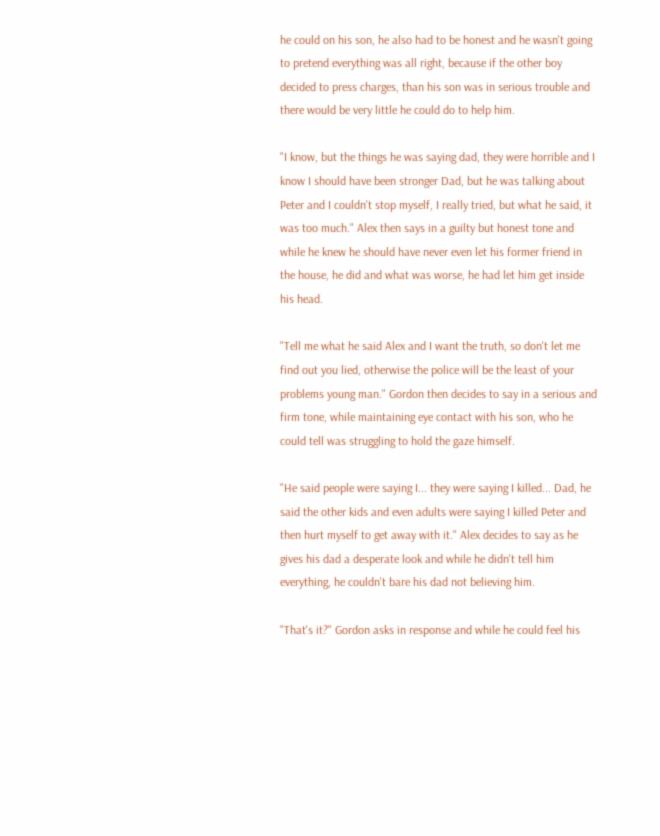he could on his son, he also had to be honest and he wasn't going to pretend everything was all right, because if the other boy decided to press charges, than his son was in serious trouble and there would be very little he could do to help him.

"I know, but the things he was saying dad, they were horrible and I know I should have been stronger Dad, but he was talking about Peter and I couldn't stop myself, I really tried, but what he said, it was too much." Alex then says in a guilty but honest tone and while he knew he should have never even let his former friend in the house, he did and what was worse, he had let him get inside his head.

"Tell me what he said Alex and I want the truth, so don't let me find out you lied, otherwise the police will be the least of your problems young man." Gordon then decides to say in a serious and firm tone, while maintaining eye contact with his son, who he could tell was struggling to hold the gaze himself.

"He said people were saying I... they were saying I killed... Dad, he said the other kids and even adults were saying I killed Peter and then hurt myself to get away with it." Alex decides to say as he gives his dad a desperate look and while he didn't tell him everything, he couldn't bare his dad not believing him.

"That's it?" Gordon asks in response and while he could feel his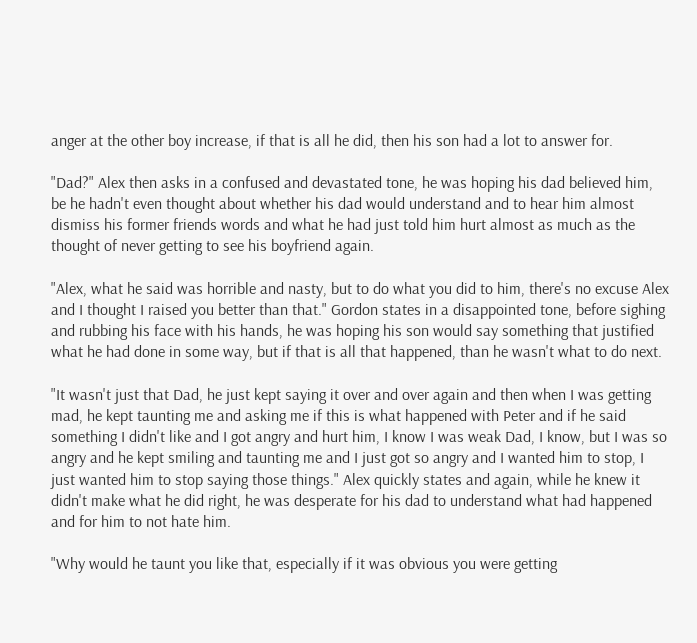anger at the other boy increase, if that is all he did, then his son had a lot to answer for.

"Dad?" Alex then asks in a confused and devastated tone, he was hoping his dad believed him, be he hadn't even thought about whether his dad would understand and to hear him almost dismiss his former friends words and what he had just told him hurt almost as much as the thought of never getting to see his boyfriend again.

"Alex, what he said was horrible and nasty, but to do what you did to him, there's no excuse Alex and I thought I raised you better than that." Gordon states in a disappointed tone, before sighing and rubbing his face with his hands, he was hoping his son would say something that justified what he had done in some way, but if that is all that happened, than he wasn't what to do next.

"It wasn't just that Dad, he just kept saying it over and over again and then when I was getting mad, he kept taunting me and asking me if this is what happened with Peter and if he said something I didn't like and I got angry and hurt him, I know I was weak Dad, I know, but I was so angry and he kept smiling and taunting me and I just got so angry and I wanted him to stop, I just wanted him to stop saying those things." Alex quickly states and again, while he knew it didn't make what he did right, he was desperate for his dad to understand what had happened and for him to not hate him.

"Why would he taunt you like that, especially if it was obvious you were getting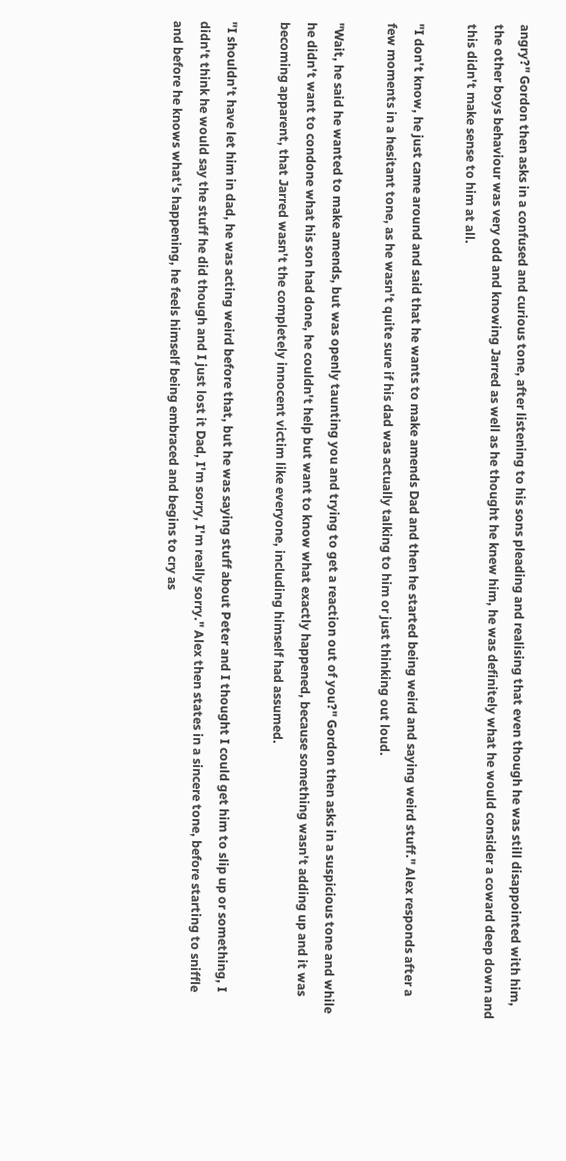angry?" Gordon then asks in a confused and curious tone, after listening to his sons pleading and realising that even though he was still disappointed with him, the other boys behaviour was very odd and knowing Jarred as well as he thought he knew him, he was definitely what he would consider a coward deep down and this didn't make sense to him at all.

"I don't know, he just came around and said that he wants to make amends Dad and then he started being weird and saying weird stuff." Alex responds after a few moments in a hesitant tone, as he wasn't quite sure if his dad was actually talking to him or just thinking out loud.

"Wait, he said he wanted to make amends, but was openly taunting you and trying to get a reaction out of you?" Gordon then asks in a suspicious tone and while he didn't want to condone what his son had done, he couldn't help but want to know what exactly happened, because something wasn't adding up and it was becoming apparent, that Jarred wasn't the completely innocent victim like everyone, including himself had assumed.

"I shouldn't have let him in dad, he was acting weird before that, but he was saying stuff about Peter and I thought I could get him to slip up or something, I didn't think he would say the stuff he did though and I just lost it Dad, I'm sorry, I'm really sorry." Alex then states in a sincere tone, before starting to sniffle and before he knows what's happening, he feels himself being embraced and begins to cry as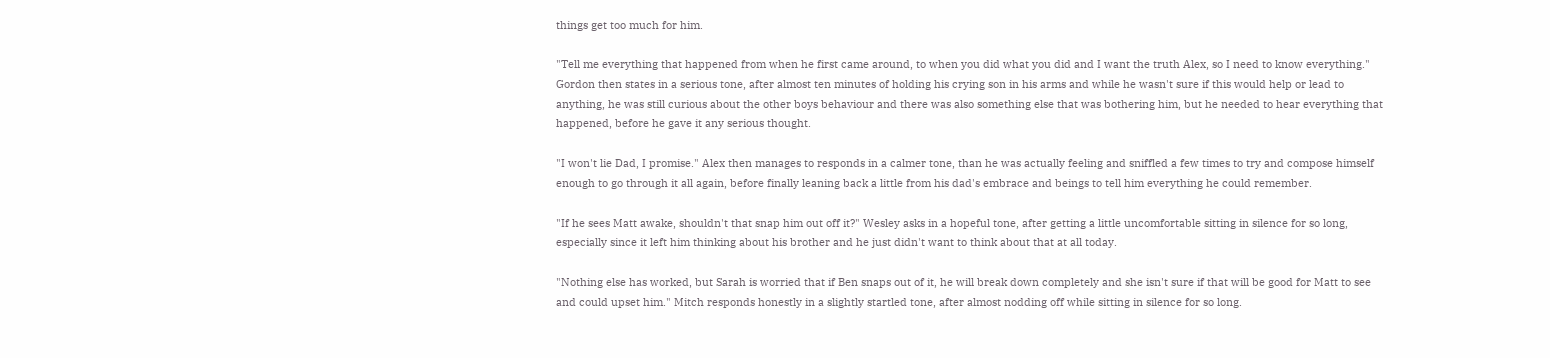things get too much for him.

"Tell me everything that happened from when he first came around, to when you did what you did and I want the truth Alex, so I need to know everything." Gordon then states in a serious tone, after almost ten minutes of holding his crying son in his arms and while he wasn't sure if this would help or lead to anything, he was still curious about the other boys behaviour and there was also something else that was bothering him, but he needed to hear everything that happened, before he gave it any serious thought.

"I won't lie Dad, I promise." Alex then manages to responds in a calmer tone, than he was actually feeling and sniffled a few times to try and compose himself enough to go through it all again, before finally leaning back a little from his dad's embrace and beings to tell him everything he could remember.

"If he sees Matt awake, shouldn't that snap him out off it?" Wesley asks in a hopeful tone, after getting a little uncomfortable sitting in silence for so long, especially since it left him thinking about his brother and he just didn't want to think about that at all today.

"Nothing else has worked, but Sarah is worried that if Ben snaps out of it, he will break down completely and she isn't sure if that will be good for Matt to see and could upset him." Mitch responds honestly in a slightly startled tone, after almost nodding off while sitting in silence for so long.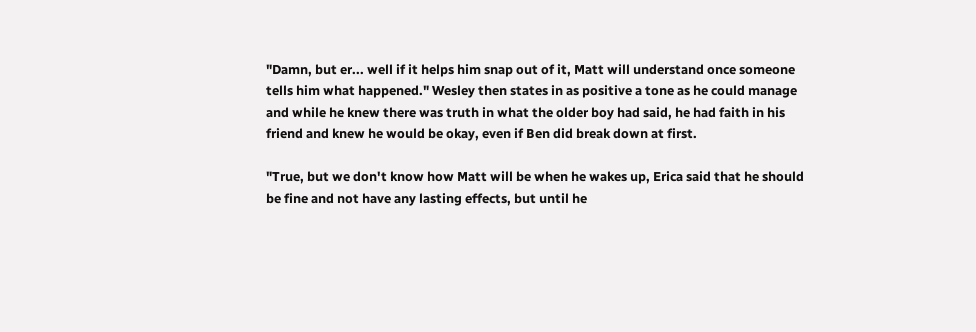"Damn, but er... well if it helps him snap out of it, Matt will understand once someone tells him what happened." Wesley then states in as positive a tone as he could manage and while he knew there was truth in what the older boy had said, he had faith in his friend and knew he would be okay, even if Ben did break down at first.

"True, but we don't know how Matt will be when he wakes up, Erica said that he should be fine and not have any lasting effects, but until he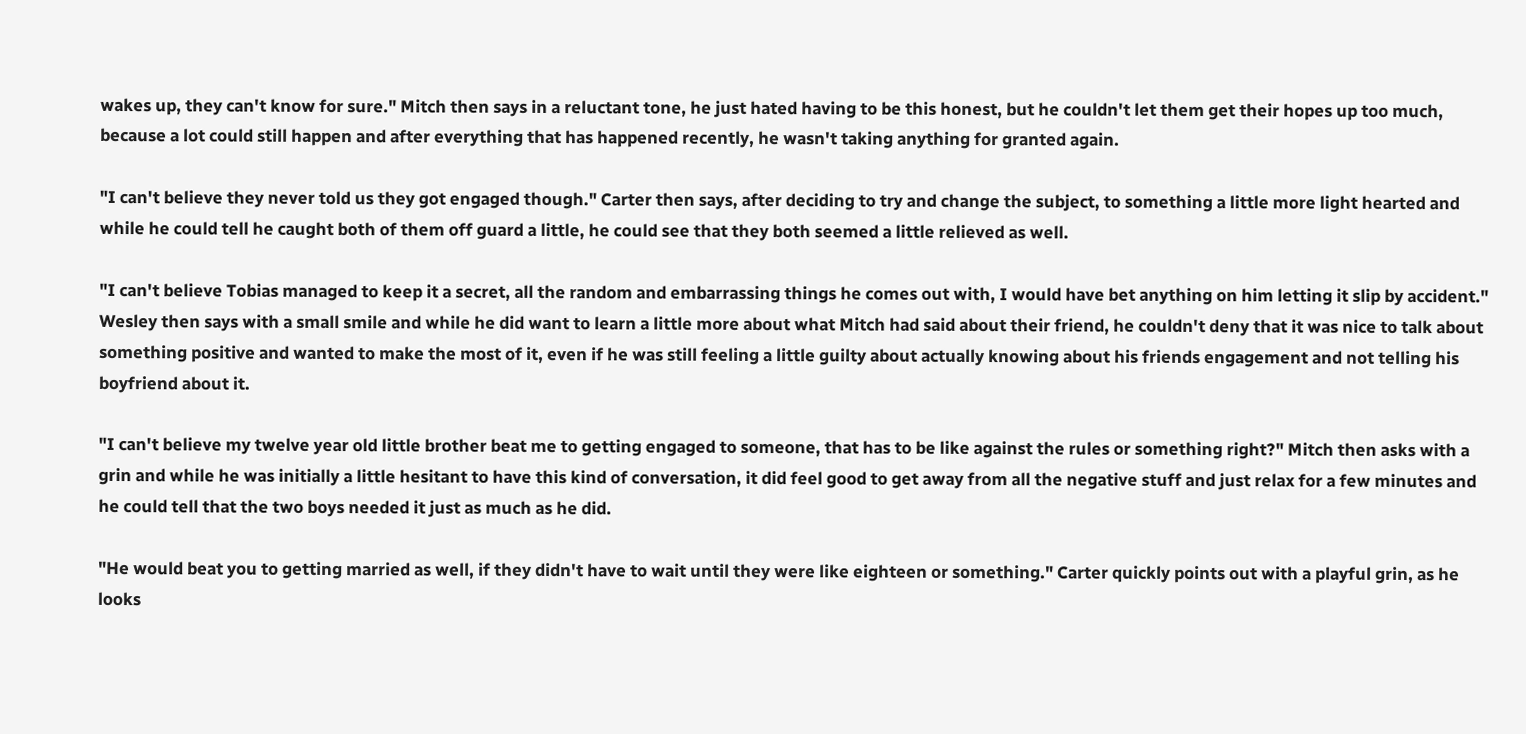wakes up, they can't know for sure." Mitch then says in a reluctant tone, he just hated having to be this honest, but he couldn't let them get their hopes up too much, because a lot could still happen and after everything that has happened recently, he wasn't taking anything for granted again.

"I can't believe they never told us they got engaged though." Carter then says, after deciding to try and change the subject, to something a little more light hearted and while he could tell he caught both of them off guard a little, he could see that they both seemed a little relieved as well.

"I can't believe Tobias managed to keep it a secret, all the random and embarrassing things he comes out with, I would have bet anything on him letting it slip by accident." Wesley then says with a small smile and while he did want to learn a little more about what Mitch had said about their friend, he couldn't deny that it was nice to talk about something positive and wanted to make the most of it, even if he was still feeling a little guilty about actually knowing about his friends engagement and not telling his boyfriend about it.

"I can't believe my twelve year old little brother beat me to getting engaged to someone, that has to be like against the rules or something right?" Mitch then asks with a grin and while he was initially a little hesitant to have this kind of conversation, it did feel good to get away from all the negative stuff and just relax for a few minutes and he could tell that the two boys needed it just as much as he did.

"He would beat you to getting married as well, if they didn't have to wait until they were like eighteen or something." Carter quickly points out with a playful grin, as he looks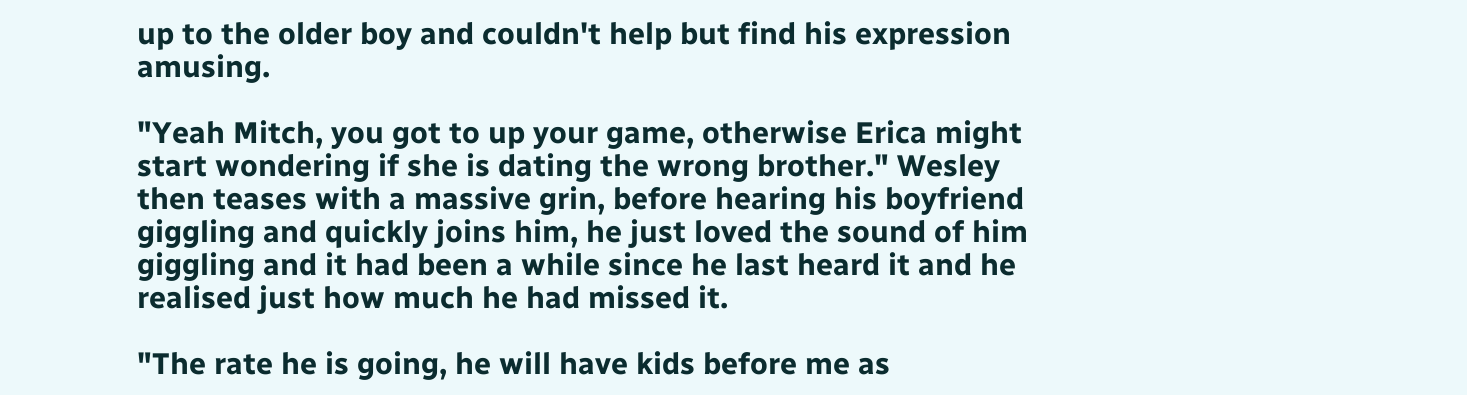up to the older boy and couldn't help but find his expression amusing.

"Yeah Mitch, you got to up your game, otherwise Erica might start wondering if she is dating the wrong brother." Wesley then teases with a massive grin, before hearing his boyfriend giggling and quickly joins him, he just loved the sound of him giggling and it had been a while since he last heard it and he realised just how much he had missed it.

"The rate he is going, he will have kids before me as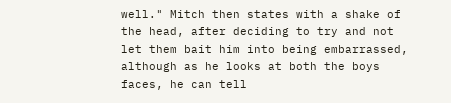well." Mitch then states with a shake of the head, after deciding to try and not let them bait him into being embarrassed, although as he looks at both the boys faces, he can tell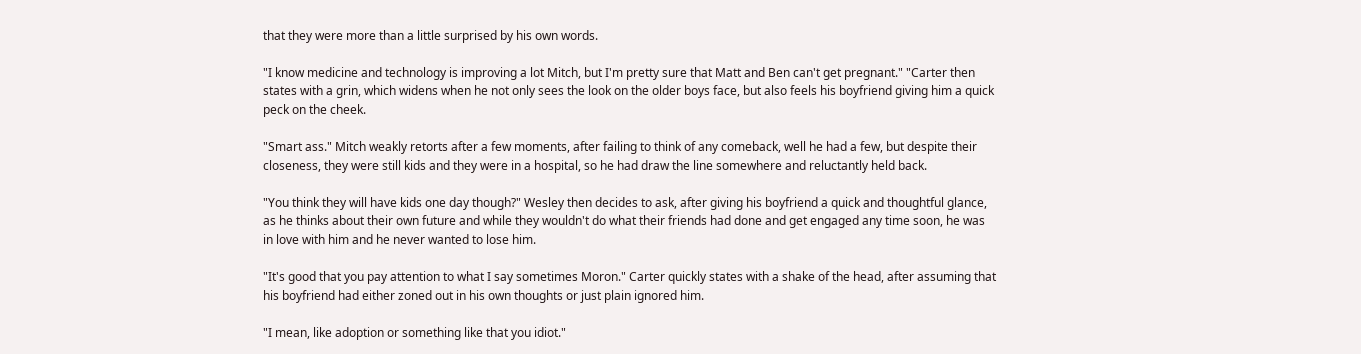that they were more than a little surprised by his own words.

"I know medicine and technology is improving a lot Mitch, but I'm pretty sure that Matt and Ben can't get pregnant." "Carter then states with a grin, which widens when he not only sees the look on the older boys face, but also feels his boyfriend giving him a quick peck on the cheek.

"Smart ass." Mitch weakly retorts after a few moments, after failing to think of any comeback, well he had a few, but despite their closeness, they were still kids and they were in a hospital, so he had draw the line somewhere and reluctantly held back.

"You think they will have kids one day though?" Wesley then decides to ask, after giving his boyfriend a quick and thoughtful glance, as he thinks about their own future and while they wouldn't do what their friends had done and get engaged any time soon, he was in love with him and he never wanted to lose him.

"It's good that you pay attention to what I say sometimes Moron." Carter quickly states with a shake of the head, after assuming that his boyfriend had either zoned out in his own thoughts or just plain ignored him.

"I mean, like adoption or something like that you idiot."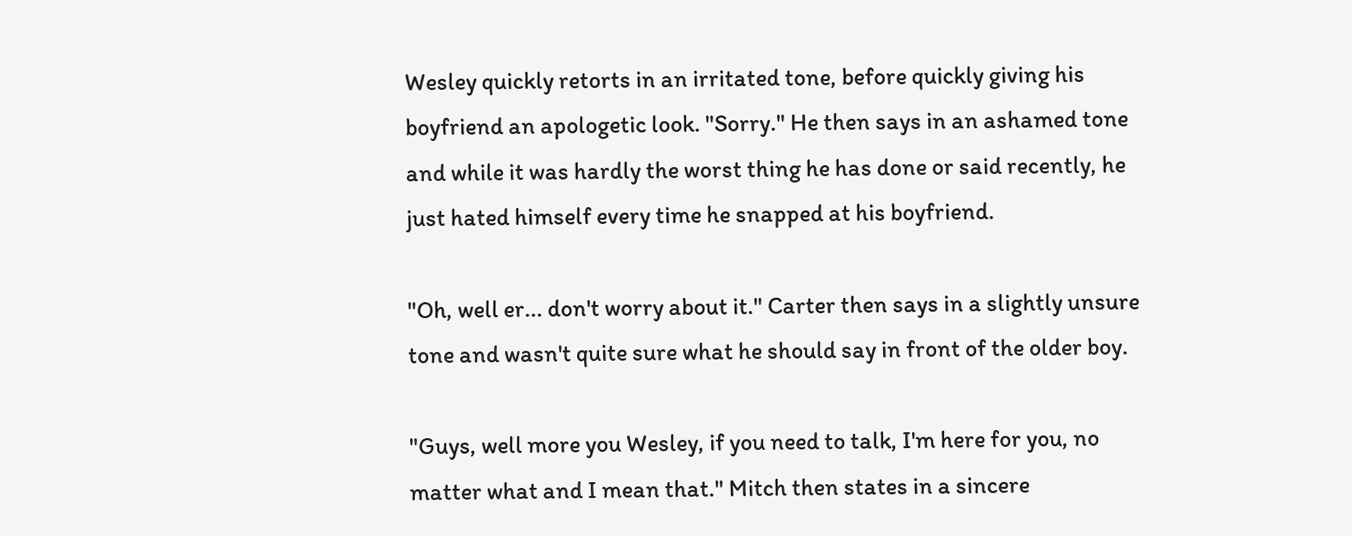Wesley quickly retorts in an irritated tone, before quickly giving his boyfriend an apologetic look. "Sorry." He then says in an ashamed tone and while it was hardly the worst thing he has done or said recently, he just hated himself every time he snapped at his boyfriend.

"Oh, well er... don't worry about it." Carter then says in a slightly unsure tone and wasn't quite sure what he should say in front of the older boy.

"Guys, well more you Wesley, if you need to talk, I'm here for you, no matter what and I mean that." Mitch then states in a sincere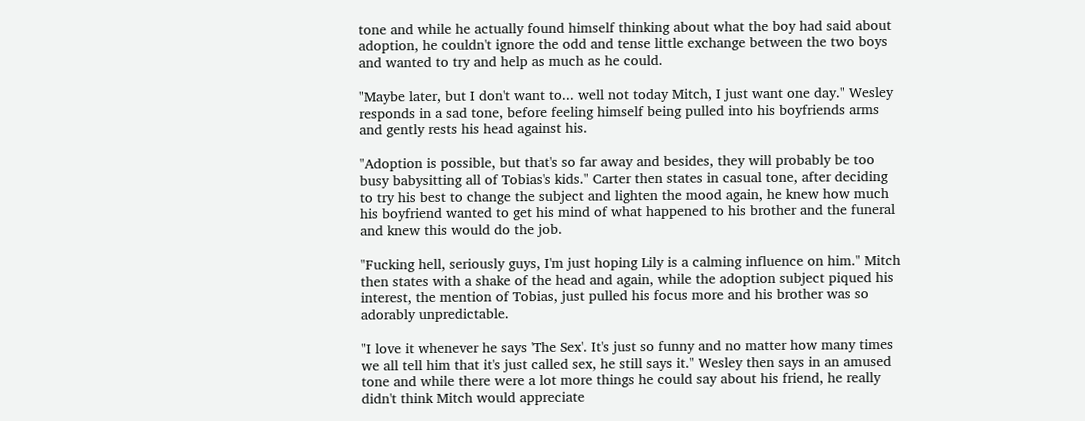tone and while he actually found himself thinking about what the boy had said about adoption, he couldn't ignore the odd and tense little exchange between the two boys and wanted to try and help as much as he could.

"Maybe later, but I don't want to... well not today Mitch, I just want one day." Wesley responds in a sad tone, before feeling himself being pulled into his boyfriends arms and gently rests his head against his.

"Adoption is possible, but that's so far away and besides, they will probably be too busy babysitting all of Tobias's kids." Carter then states in casual tone, after deciding to try his best to change the subject and lighten the mood again, he knew how much his boyfriend wanted to get his mind of what happened to his brother and the funeral and knew this would do the job.

"Fucking hell, seriously guys, I'm just hoping Lily is a calming influence on him." Mitch then states with a shake of the head and again, while the adoption subject piqued his interest, the mention of Tobias, just pulled his focus more and his brother was so adorably unpredictable.

"I love it whenever he says 'The Sex'. It's just so funny and no matter how many times we all tell him that it's just called sex, he still says it." Wesley then says in an amused tone and while there were a lot more things he could say about his friend, he really didn't think Mitch would appreciate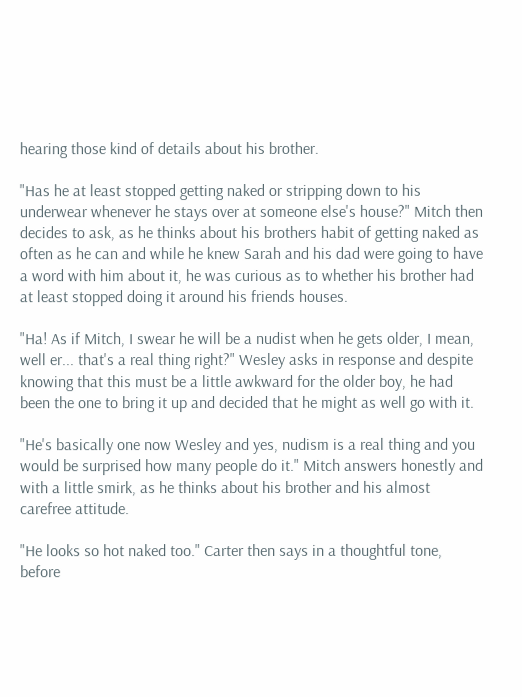hearing those kind of details about his brother.

"Has he at least stopped getting naked or stripping down to his underwear whenever he stays over at someone else's house?" Mitch then decides to ask, as he thinks about his brothers habit of getting naked as often as he can and while he knew Sarah and his dad were going to have a word with him about it, he was curious as to whether his brother had at least stopped doing it around his friends houses.

"Ha! As if Mitch, I swear he will be a nudist when he gets older, I mean, well er... that's a real thing right?" Wesley asks in response and despite knowing that this must be a little awkward for the older boy, he had been the one to bring it up and decided that he might as well go with it.

"He's basically one now Wesley and yes, nudism is a real thing and you would be surprised how many people do it." Mitch answers honestly and with a little smirk, as he thinks about his brother and his almost carefree attitude.

"He looks so hot naked too." Carter then says in a thoughtful tone, before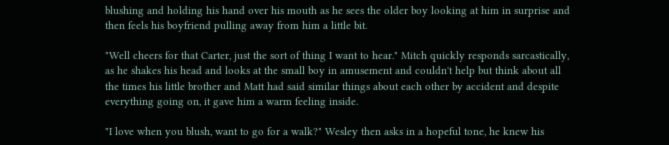blushing and holding his hand over his mouth as he sees the older boy looking at him in surprise and then feels his boyfriend pulling away from him a little bit.

"Well cheers for that Carter, just the sort of thing I want to hear." Mitch quickly responds sarcastically, as he shakes his head and looks at the small boy in amusement and couldn't help but think about all the times his little brother and Matt had said similar things about each other by accident and despite everything going on, it gave him a warm feeling inside.

"I love when you blush, want to go for a walk?" Wesley then asks in a hopeful tone, he knew his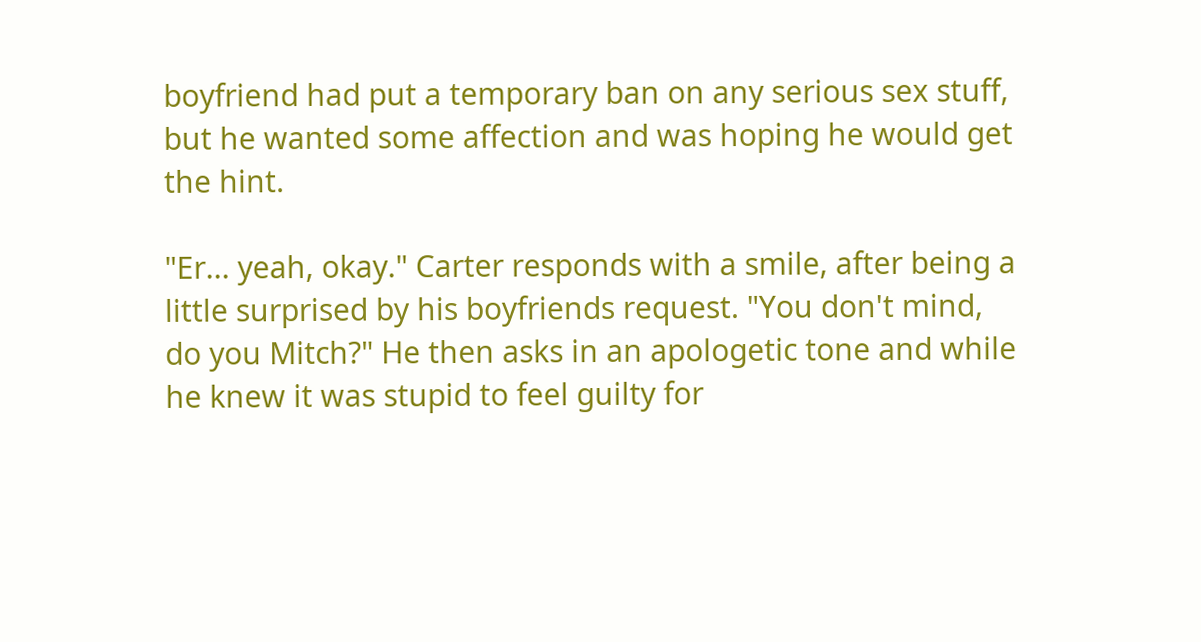boyfriend had put a temporary ban on any serious sex stuff, but he wanted some affection and was hoping he would get the hint.

"Er... yeah, okay." Carter responds with a smile, after being a little surprised by his boyfriends request. "You don't mind, do you Mitch?" He then asks in an apologetic tone and while he knew it was stupid to feel guilty for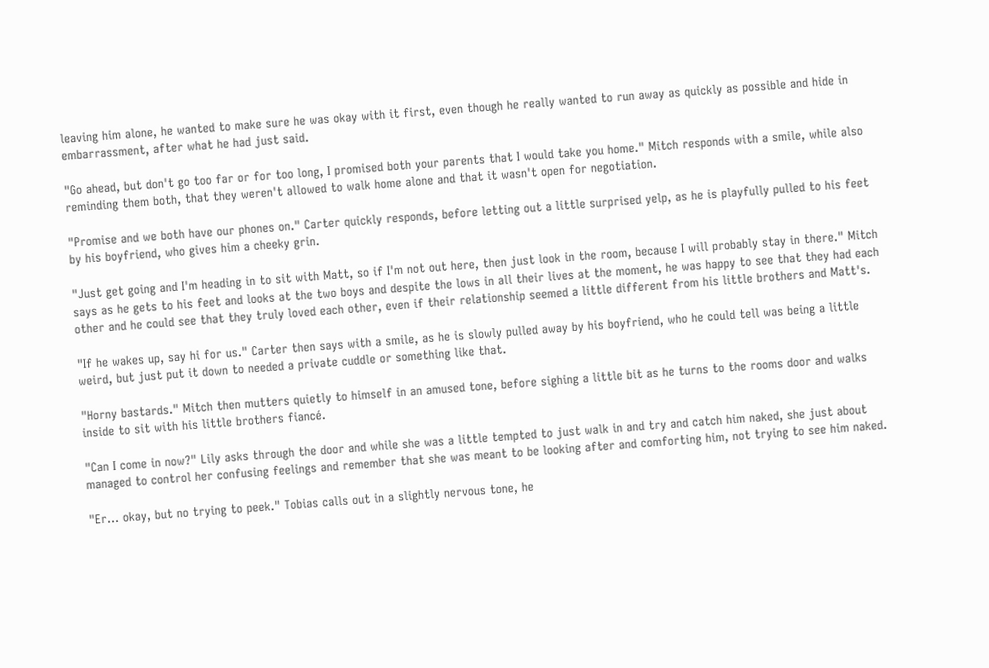leaving him alone, he wanted to make sure he was okay with it first, even though he really wanted to run away as quickly as possible and hide in embarrassment, after what he had just said.

"Go ahead, but don't go too far or for too long, I promised both your parents that I would take you home." Mitch responds with a smile, while also reminding them both, that they weren't allowed to walk home alone and that it wasn't open for negotiation.

"Promise and we both have our phones on." Carter quickly responds, before letting out a little surprised yelp, as he is playfully pulled to his feet by his boyfriend, who gives him a cheeky grin.

"Just get going and I'm heading in to sit with Matt, so if I'm not out here, then just look in the room, because I will probably stay in there." Mitch says as he gets to his feet and looks at the two boys and despite the lows in all their lives at the moment, he was happy to see that they had each other and he could see that they truly loved each other, even if their relationship seemed a little different from his little brothers and Matt's.

"If he wakes up, say hi for us." Carter then says with a smile, as he is slowly pulled away by his boyfriend, who he could tell was being a little weird, but just put it down to needed a private cuddle or something like that.

"Horny bastards." Mitch then mutters quietly to himself in an amused tone, before sighing a little bit as he turns to the rooms door and walks inside to sit with his little brothers fiancé.

"Can I come in now?" Lily asks through the door and while she was a little tempted to just walk in and try and catch him naked, she just about managed to control her confusing feelings and remember that she was meant to be looking after and comforting him, not trying to see him naked.

"Er... okay, but no trying to peek." Tobias calls out in a slightly nervous tone, he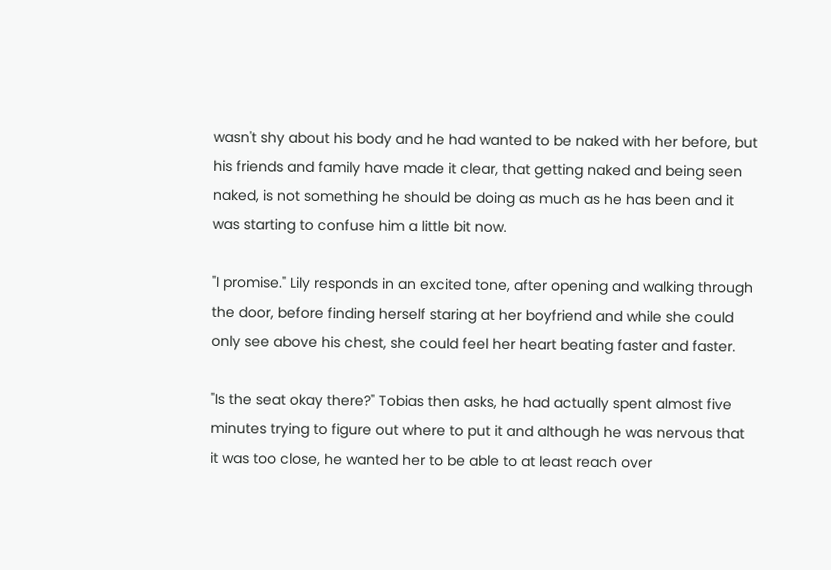wasn't shy about his body and he had wanted to be naked with her before, but his friends and family have made it clear, that getting naked and being seen naked, is not something he should be doing as much as he has been and it was starting to confuse him a little bit now.

"I promise." Lily responds in an excited tone, after opening and walking through the door, before finding herself staring at her boyfriend and while she could only see above his chest, she could feel her heart beating faster and faster.

"Is the seat okay there?" Tobias then asks, he had actually spent almost five minutes trying to figure out where to put it and although he was nervous that it was too close, he wanted her to be able to at least reach over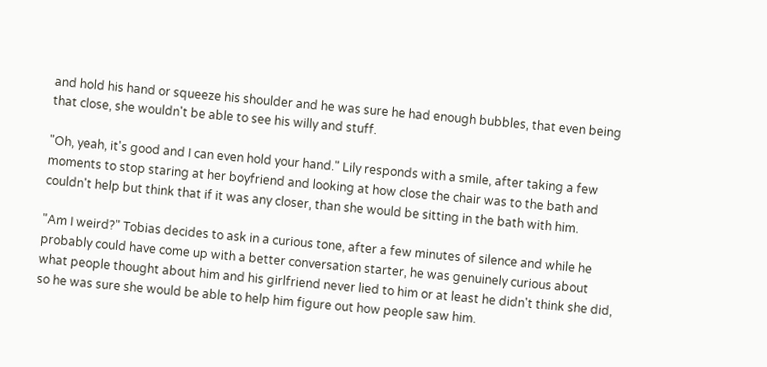and hold his hand or squeeze his shoulder and he was sure he had enough bubbles, that even being that close, she wouldn't be able to see his willy and stuff.

"Oh, yeah, it's good and I can even hold your hand." Lily responds with a smile, after taking a few moments to stop staring at her boyfriend and looking at how close the chair was to the bath and couldn't help but think that if it was any closer, than she would be sitting in the bath with him.

"Am I weird?" Tobias decides to ask in a curious tone, after a few minutes of silence and while he probably could have come up with a better conversation starter, he was genuinely curious about what people thought about him and his girlfriend never lied to him or at least he didn't think she did, so he was sure she would be able to help him figure out how people saw him.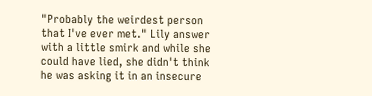"Probably the weirdest person that I've ever met." Lily answer with a little smirk and while she could have lied, she didn't think he was asking it in an insecure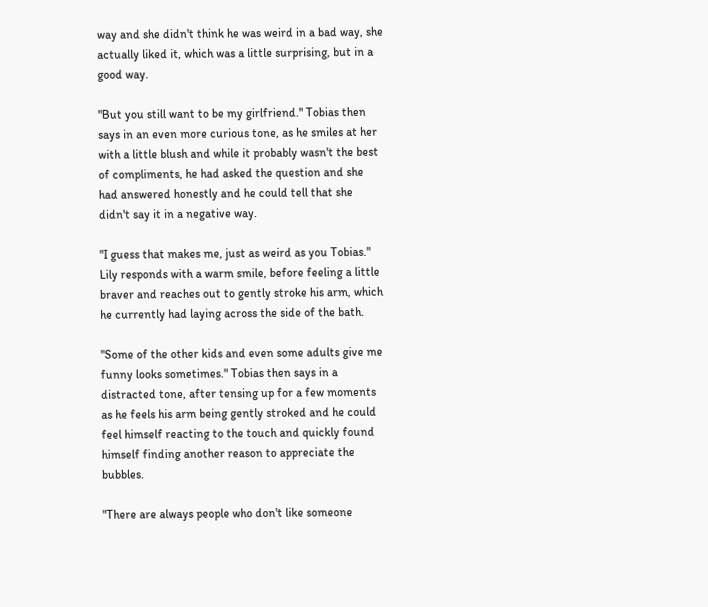way and she didn't think he was weird in a bad way, she actually liked it, which was a little surprising, but in a good way.

"But you still want to be my girlfriend." Tobias then says in an even more curious tone, as he smiles at her with a little blush and while it probably wasn't the best of compliments, he had asked the question and she had answered honestly and he could tell that she didn't say it in a negative way.

"I guess that makes me, just as weird as you Tobias." Lily responds with a warm smile, before feeling a little braver and reaches out to gently stroke his arm, which he currently had laying across the side of the bath.

"Some of the other kids and even some adults give me funny looks sometimes." Tobias then says in a distracted tone, after tensing up for a few moments as he feels his arm being gently stroked and he could feel himself reacting to the touch and quickly found himself finding another reason to appreciate the bubbles.

"There are always people who don't like someone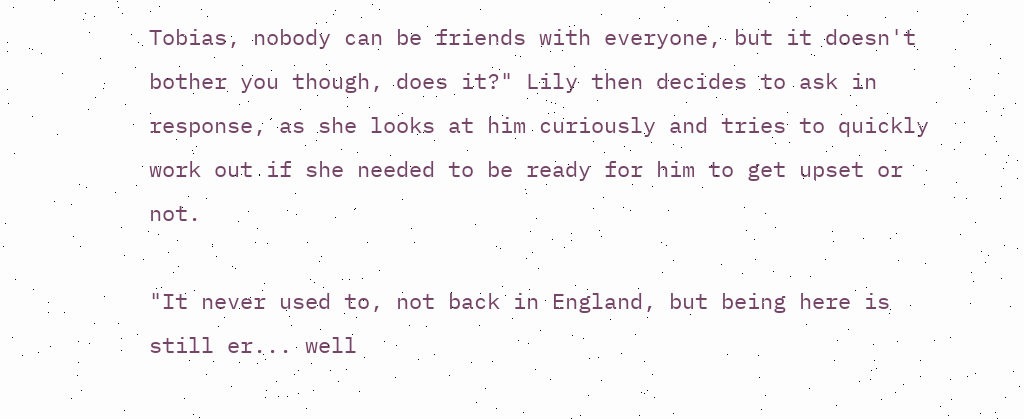Tobias, nobody can be friends with everyone, but it doesn't bother you though, does it?" Lily then decides to ask in response, as she looks at him curiously and tries to quickly work out if she needed to be ready for him to get upset or not.

"It never used to, not back in England, but being here is still er... well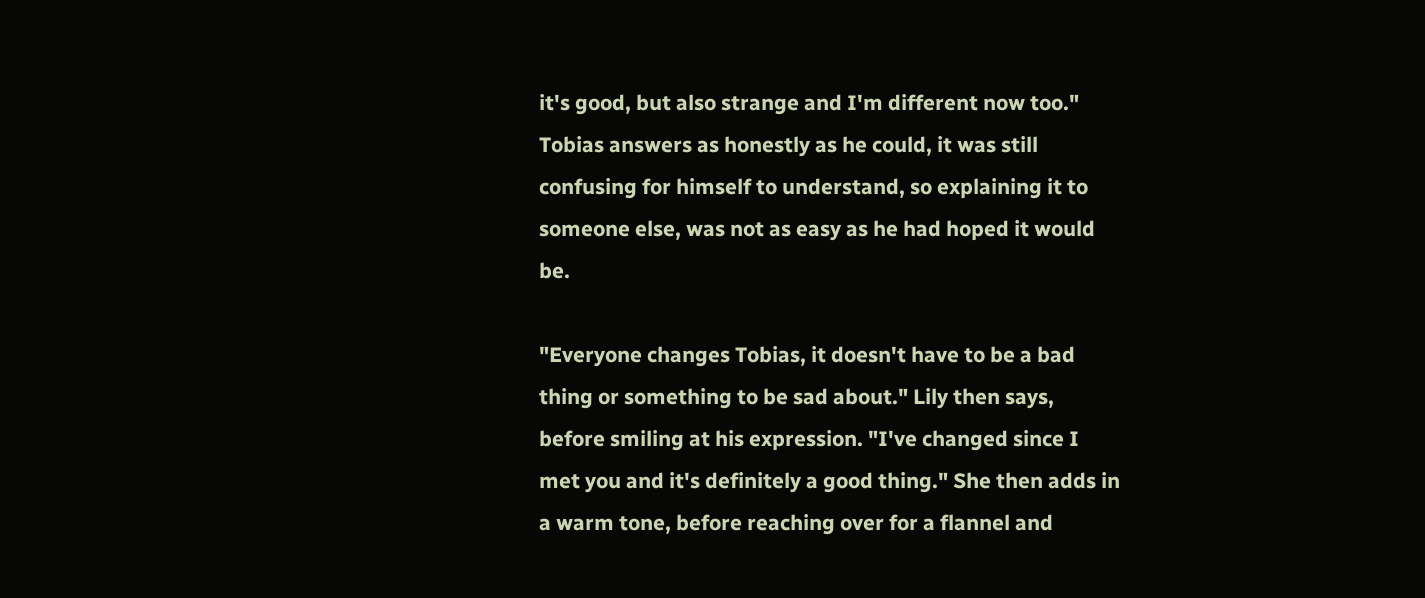it's good, but also strange and I'm different now too." Tobias answers as honestly as he could, it was still confusing for himself to understand, so explaining it to someone else, was not as easy as he had hoped it would be.

"Everyone changes Tobias, it doesn't have to be a bad thing or something to be sad about." Lily then says, before smiling at his expression. "I've changed since I met you and it's definitely a good thing." She then adds in a warm tone, before reaching over for a flannel and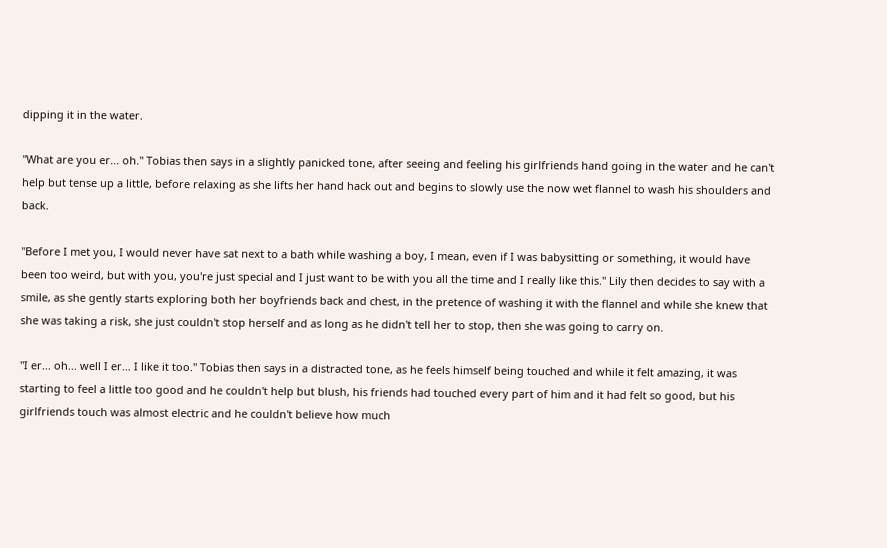dipping it in the water.

"What are you er... oh." Tobias then says in a slightly panicked tone, after seeing and feeling his girlfriends hand going in the water and he can't help but tense up a little, before relaxing as she lifts her hand hack out and begins to slowly use the now wet flannel to wash his shoulders and back.

"Before I met you, I would never have sat next to a bath while washing a boy, I mean, even if I was babysitting or something, it would have been too weird, but with you, you're just special and I just want to be with you all the time and I really like this." Lily then decides to say with a smile, as she gently starts exploring both her boyfriends back and chest, in the pretence of washing it with the flannel and while she knew that she was taking a risk, she just couldn't stop herself and as long as he didn't tell her to stop, then she was going to carry on.

"I er... oh... well I er... I like it too." Tobias then says in a distracted tone, as he feels himself being touched and while it felt amazing, it was starting to feel a little too good and he couldn't help but blush, his friends had touched every part of him and it had felt so good, but his girlfriends touch was almost electric and he couldn't believe how much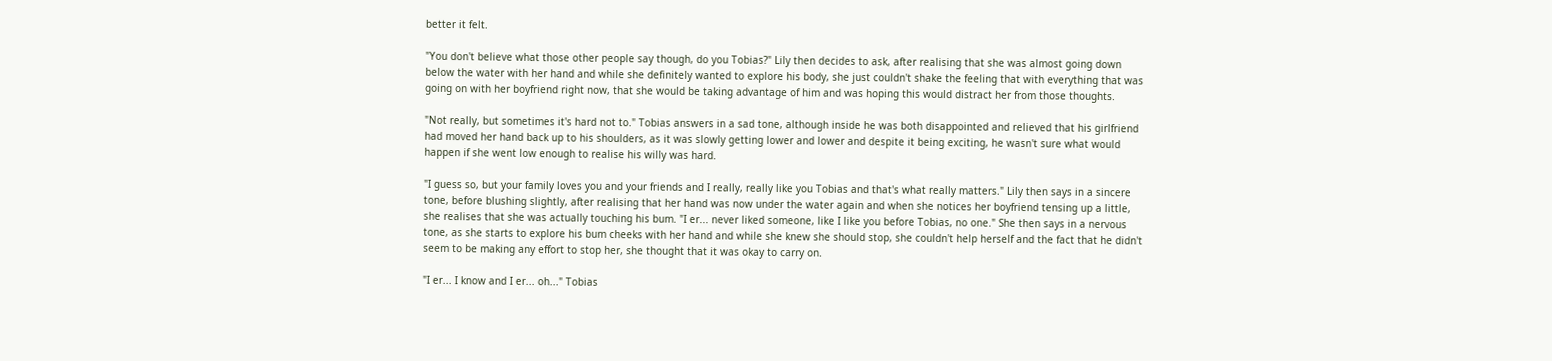better it felt.

"You don't believe what those other people say though, do you Tobias?" Lily then decides to ask, after realising that she was almost going down below the water with her hand and while she definitely wanted to explore his body, she just couldn't shake the feeling that with everything that was going on with her boyfriend right now, that she would be taking advantage of him and was hoping this would distract her from those thoughts.

"Not really, but sometimes it's hard not to." Tobias answers in a sad tone, although inside he was both disappointed and relieved that his girlfriend had moved her hand back up to his shoulders, as it was slowly getting lower and lower and despite it being exciting, he wasn't sure what would happen if she went low enough to realise his willy was hard.

"I guess so, but your family loves you and your friends and I really, really like you Tobias and that's what really matters." Lily then says in a sincere tone, before blushing slightly, after realising that her hand was now under the water again and when she notices her boyfriend tensing up a little, she realises that she was actually touching his bum. "I er... never liked someone, like I like you before Tobias, no one." She then says in a nervous tone, as she starts to explore his bum cheeks with her hand and while she knew she should stop, she couldn't help herself and the fact that he didn't seem to be making any effort to stop her, she thought that it was okay to carry on.

"I er... I know and I er... oh..." Tobias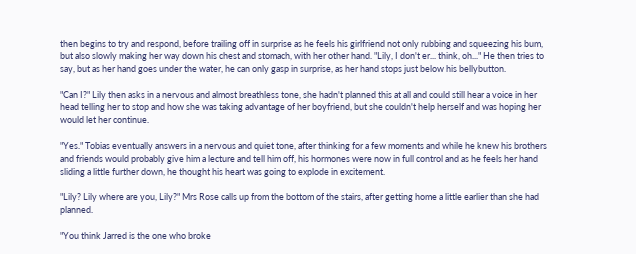then begins to try and respond, before trailing off in surprise as he feels his girlfriend not only rubbing and squeezing his bum, but also slowly making her way down his chest and stomach, with her other hand. "Lily, I don't er... think, oh..." He then tries to say, but as her hand goes under the water, he can only gasp in surprise, as her hand stops just below his bellybutton.

"Can I?" Lily then asks in a nervous and almost breathless tone, she hadn't planned this at all and could still hear a voice in her head telling her to stop and how she was taking advantage of her boyfriend, but she couldn't help herself and was hoping her would let her continue.

"Yes." Tobias eventually answers in a nervous and quiet tone, after thinking for a few moments and while he knew his brothers and friends would probably give him a lecture and tell him off, his hormones were now in full control and as he feels her hand sliding a little further down, he thought his heart was going to explode in excitement.

"Lily? Lily where are you, Lily?" Mrs Rose calls up from the bottom of the stairs, after getting home a little earlier than she had planned.

"You think Jarred is the one who broke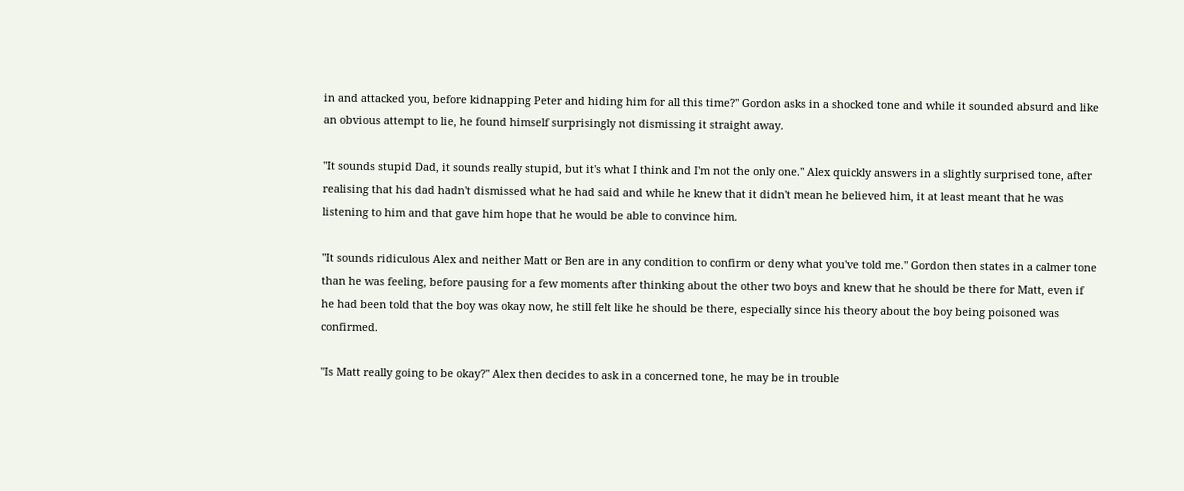in and attacked you, before kidnapping Peter and hiding him for all this time?" Gordon asks in a shocked tone and while it sounded absurd and like an obvious attempt to lie, he found himself surprisingly not dismissing it straight away.

"It sounds stupid Dad, it sounds really stupid, but it's what I think and I'm not the only one." Alex quickly answers in a slightly surprised tone, after realising that his dad hadn't dismissed what he had said and while he knew that it didn't mean he believed him, it at least meant that he was listening to him and that gave him hope that he would be able to convince him.

"It sounds ridiculous Alex and neither Matt or Ben are in any condition to confirm or deny what you've told me." Gordon then states in a calmer tone than he was feeling, before pausing for a few moments after thinking about the other two boys and knew that he should be there for Matt, even if he had been told that the boy was okay now, he still felt like he should be there, especially since his theory about the boy being poisoned was confirmed.

"Is Matt really going to be okay?" Alex then decides to ask in a concerned tone, he may be in trouble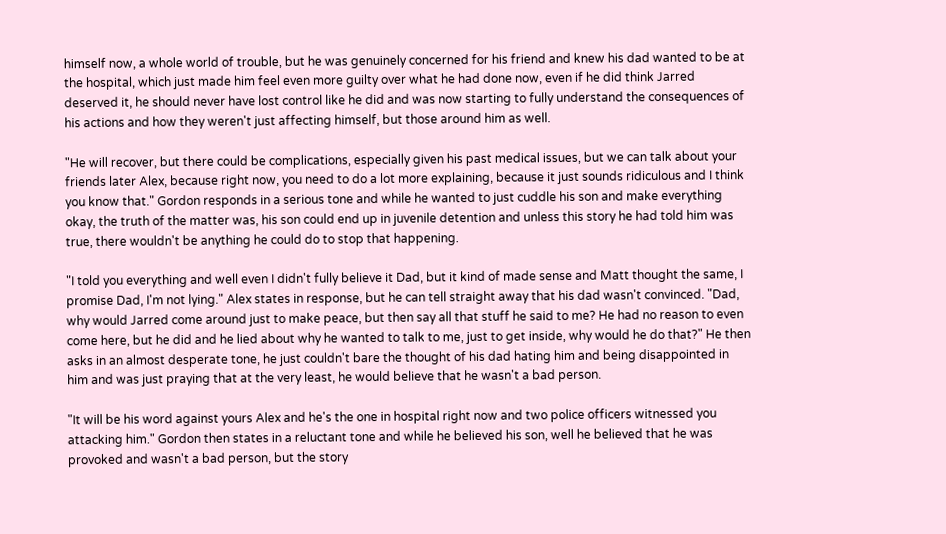himself now, a whole world of trouble, but he was genuinely concerned for his friend and knew his dad wanted to be at the hospital, which just made him feel even more guilty over what he had done now, even if he did think Jarred deserved it, he should never have lost control like he did and was now starting to fully understand the consequences of his actions and how they weren't just affecting himself, but those around him as well.

"He will recover, but there could be complications, especially given his past medical issues, but we can talk about your friends later Alex, because right now, you need to do a lot more explaining, because it just sounds ridiculous and I think you know that." Gordon responds in a serious tone and while he wanted to just cuddle his son and make everything okay, the truth of the matter was, his son could end up in juvenile detention and unless this story he had told him was true, there wouldn't be anything he could do to stop that happening.

"I told you everything and well even I didn't fully believe it Dad, but it kind of made sense and Matt thought the same, I promise Dad, I'm not lying." Alex states in response, but he can tell straight away that his dad wasn't convinced. "Dad, why would Jarred come around just to make peace, but then say all that stuff he said to me? He had no reason to even come here, but he did and he lied about why he wanted to talk to me, just to get inside, why would he do that?" He then asks in an almost desperate tone, he just couldn't bare the thought of his dad hating him and being disappointed in him and was just praying that at the very least, he would believe that he wasn't a bad person.

"It will be his word against yours Alex and he's the one in hospital right now and two police officers witnessed you attacking him." Gordon then states in a reluctant tone and while he believed his son, well he believed that he was provoked and wasn't a bad person, but the story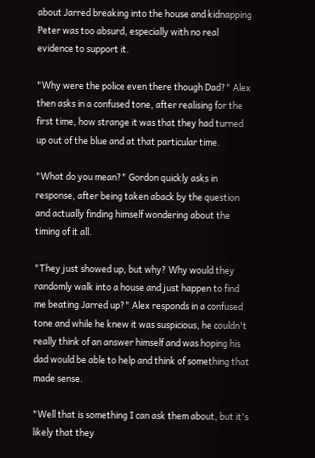about Jarred breaking into the house and kidnapping Peter was too absurd, especially with no real evidence to support it.

"Why were the police even there though Dad?" Alex then asks in a confused tone, after realising for the first time, how strange it was that they had turned up out of the blue and at that particular time.

"What do you mean?" Gordon quickly asks in response, after being taken aback by the question and actually finding himself wondering about the timing of it all.

"They just showed up, but why? Why would they randomly walk into a house and just happen to find me beating Jarred up?" Alex responds in a confused tone and while he knew it was suspicious, he couldn't really think of an answer himself and was hoping his dad would be able to help and think of something that made sense.

"Well that is something I can ask them about, but it's likely that they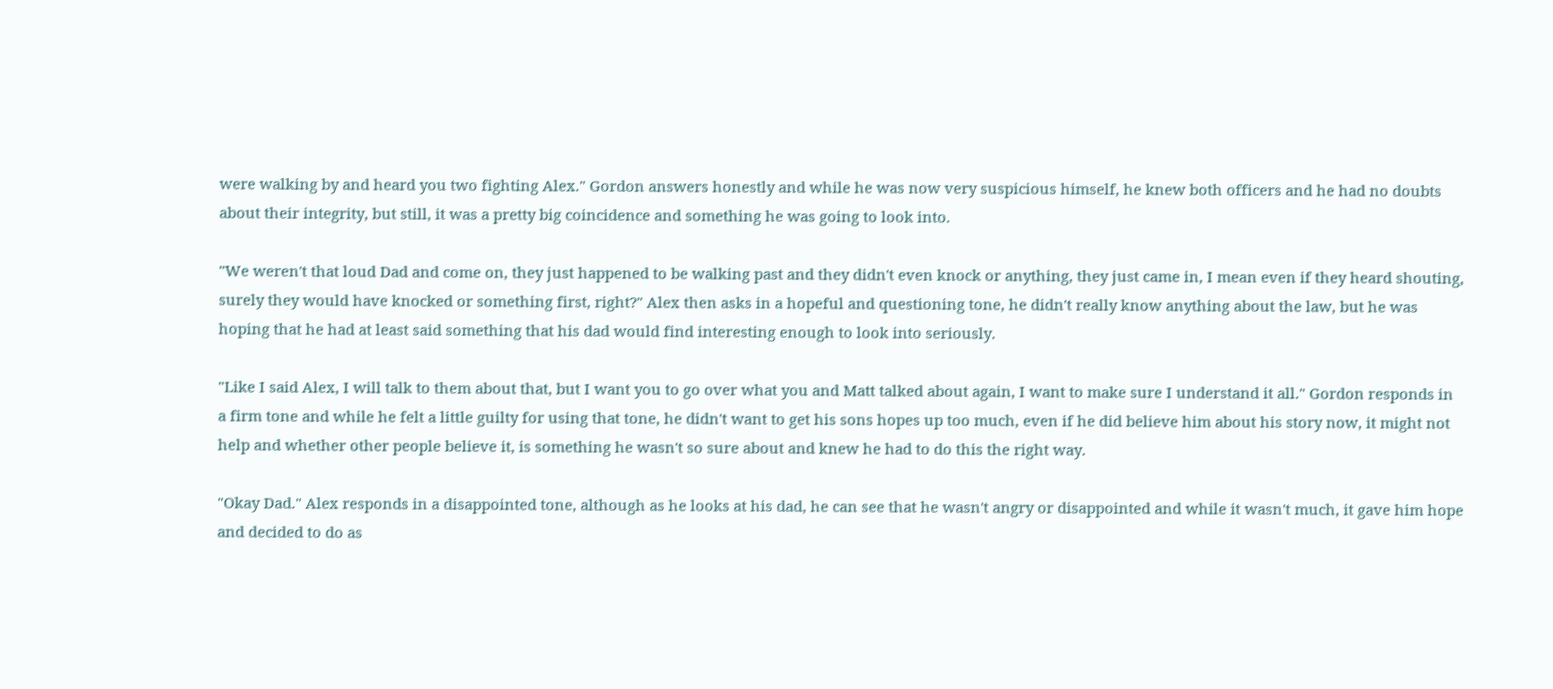were walking by and heard you two fighting Alex." Gordon answers honestly and while he was now very suspicious himself, he knew both officers and he had no doubts about their integrity, but still, it was a pretty big coincidence and something he was going to look into.

"We weren't that loud Dad and come on, they just happened to be walking past and they didn't even knock or anything, they just came in, I mean even if they heard shouting, surely they would have knocked or something first, right?" Alex then asks in a hopeful and questioning tone, he didn't really know anything about the law, but he was hoping that he had at least said something that his dad would find interesting enough to look into seriously.

"Like I said Alex, I will talk to them about that, but I want you to go over what you and Matt talked about again, I want to make sure I understand it all." Gordon responds in a firm tone and while he felt a little guilty for using that tone, he didn't want to get his sons hopes up too much, even if he did believe him about his story now, it might not help and whether other people believe it, is something he wasn't so sure about and knew he had to do this the right way.

"Okay Dad." Alex responds in a disappointed tone, although as he looks at his dad, he can see that he wasn't angry or disappointed and while it wasn't much, it gave him hope and decided to do as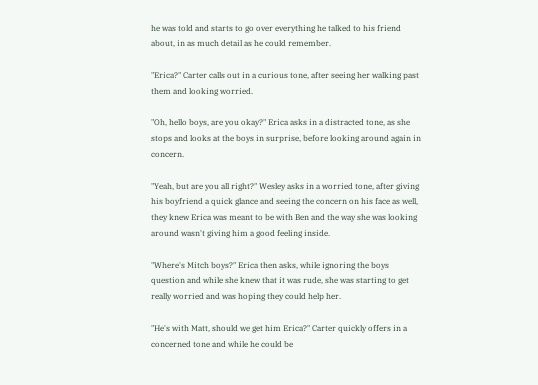he was told and starts to go over everything he talked to his friend about, in as much detail as he could remember.

"Erica?" Carter calls out in a curious tone, after seeing her walking past them and looking worried.

"Oh, hello boys, are you okay?" Erica asks in a distracted tone, as she stops and looks at the boys in surprise, before looking around again in concern.

"Yeah, but are you all right?" Wesley asks in a worried tone, after giving his boyfriend a quick glance and seeing the concern on his face as well, they knew Erica was meant to be with Ben and the way she was looking around wasn't giving him a good feeling inside.

"Where's Mitch boys?" Erica then asks, while ignoring the boys question and while she knew that it was rude, she was starting to get really worried and was hoping they could help her.

"He's with Matt, should we get him Erica?" Carter quickly offers in a concerned tone and while he could be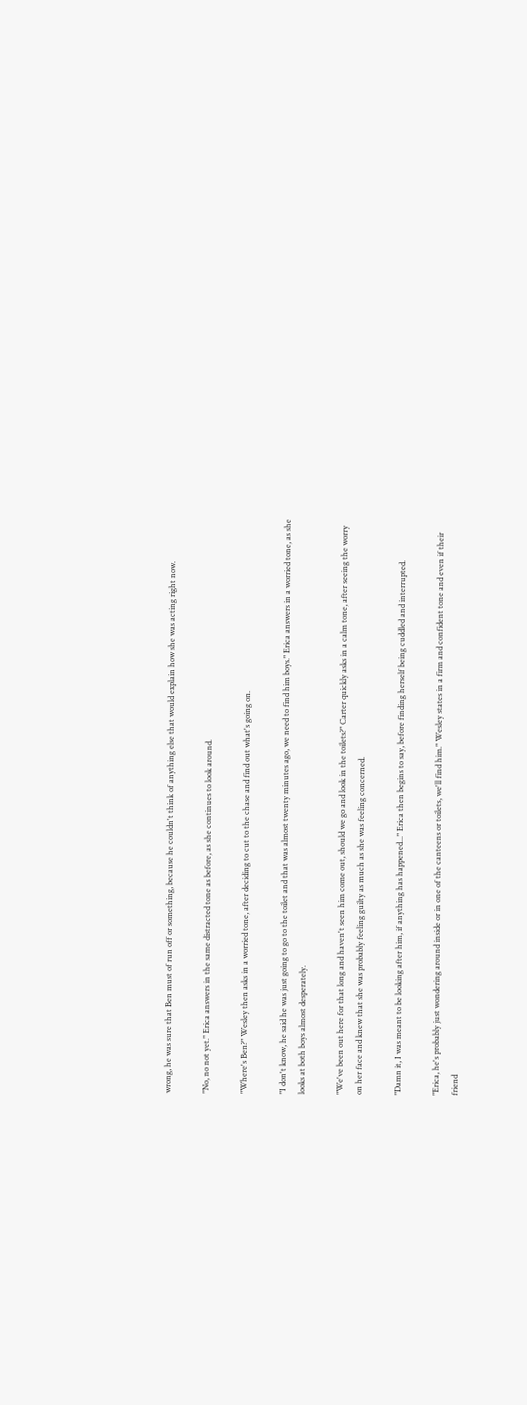wrong, he was sure that Ben must of run off or something, because he couldn't think of anything else that would explain how she was acting right now.

"No, no not yet." Erica answers in the same distracted tone as before, as she continues to look around.

"Where's Ben?" Wesley then asks in a worried tone, after deciding to cut to the chase and find out what's going on.

"I don't know, he said he was just going to go to the toilet and that was almost twenty minutes ago, we need to find him boys." Erica answers in a worried tone, as she looks at both boys almost desperately.

"We've been out here for that long and haven't seen him come out, should we go and look in the toilets?" Carter quickly asks in a calm tone, after seeing the worry on her face and knew that she was probably feeling guilty as much as she was feeling concerned.

"Damn it, I was meant to be looking after him, if anything has happened..." Erica then begins to say, before finding herself being cuddled and interrupted.

"Erica, he's probably just wondering around inside or in one of the canteens or toilets, we'll find him." Wesley states in a firm and confident tone and even if their friend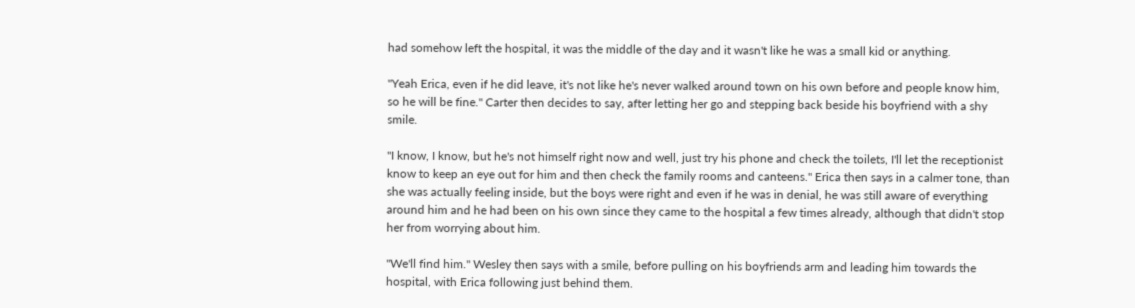had somehow left the hospital, it was the middle of the day and it wasn't like he was a small kid or anything.

"Yeah Erica, even if he did leave, it's not like he's never walked around town on his own before and people know him, so he will be fine." Carter then decides to say, after letting her go and stepping back beside his boyfriend with a shy smile.

"I know, I know, but he's not himself right now and well, just try his phone and check the toilets, I'll let the receptionist know to keep an eye out for him and then check the family rooms and canteens." Erica then says in a calmer tone, than she was actually feeling inside, but the boys were right and even if he was in denial, he was still aware of everything around him and he had been on his own since they came to the hospital a few times already, although that didn't stop her from worrying about him.

"We'll find him." Wesley then says with a smile, before pulling on his boyfriends arm and leading him towards the hospital, with Erica following just behind them.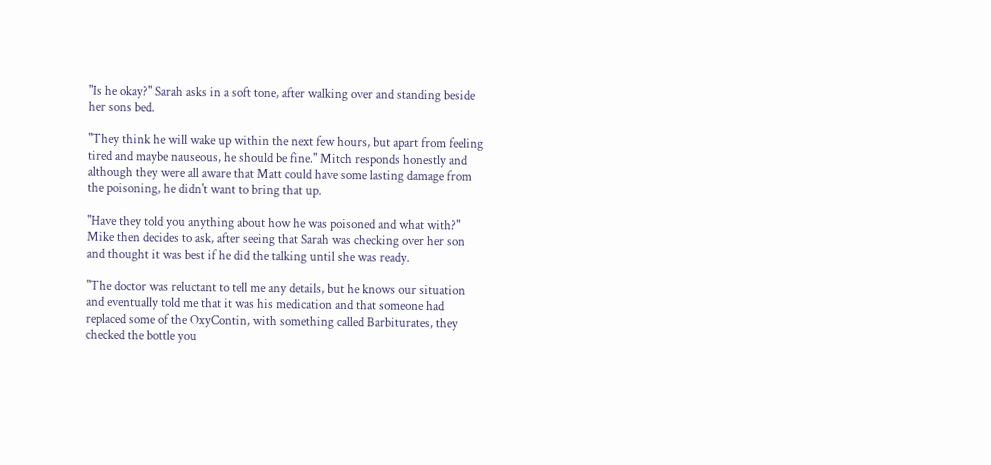"Is he okay?" Sarah asks in a soft tone, after walking over and standing beside her sons bed.

"They think he will wake up within the next few hours, but apart from feeling tired and maybe nauseous, he should be fine." Mitch responds honestly and although they were all aware that Matt could have some lasting damage from the poisoning, he didn't want to bring that up.

"Have they told you anything about how he was poisoned and what with?" Mike then decides to ask, after seeing that Sarah was checking over her son and thought it was best if he did the talking until she was ready.

"The doctor was reluctant to tell me any details, but he knows our situation and eventually told me that it was his medication and that someone had replaced some of the OxyContin, with something called Barbiturates, they checked the bottle you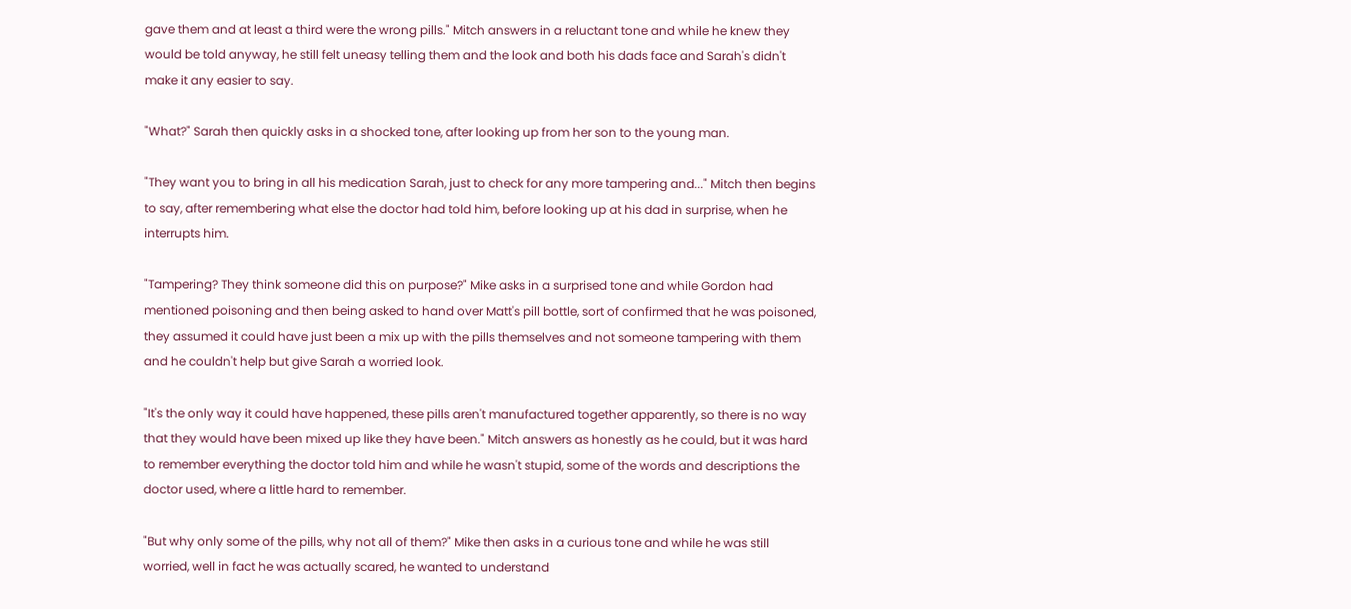gave them and at least a third were the wrong pills." Mitch answers in a reluctant tone and while he knew they would be told anyway, he still felt uneasy telling them and the look and both his dads face and Sarah's didn't make it any easier to say.

"What?" Sarah then quickly asks in a shocked tone, after looking up from her son to the young man.

"They want you to bring in all his medication Sarah, just to check for any more tampering and..." Mitch then begins to say, after remembering what else the doctor had told him, before looking up at his dad in surprise, when he interrupts him.

"Tampering? They think someone did this on purpose?" Mike asks in a surprised tone and while Gordon had mentioned poisoning and then being asked to hand over Matt's pill bottle, sort of confirmed that he was poisoned, they assumed it could have just been a mix up with the pills themselves and not someone tampering with them and he couldn't help but give Sarah a worried look.

"It's the only way it could have happened, these pills aren't manufactured together apparently, so there is no way that they would have been mixed up like they have been." Mitch answers as honestly as he could, but it was hard to remember everything the doctor told him and while he wasn't stupid, some of the words and descriptions the doctor used, where a little hard to remember.

"But why only some of the pills, why not all of them?" Mike then asks in a curious tone and while he was still worried, well in fact he was actually scared, he wanted to understand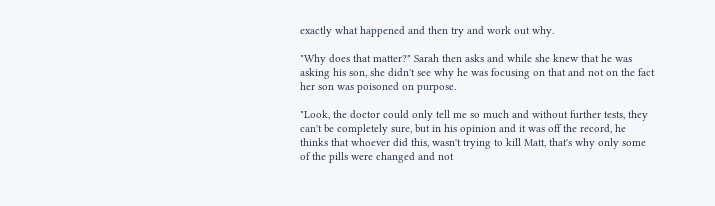exactly what happened and then try and work out why.

"Why does that matter?" Sarah then asks and while she knew that he was asking his son, she didn't see why he was focusing on that and not on the fact her son was poisoned on purpose.

"Look, the doctor could only tell me so much and without further tests, they can't be completely sure, but in his opinion and it was off the record, he thinks that whoever did this, wasn't trying to kill Matt, that's why only some of the pills were changed and not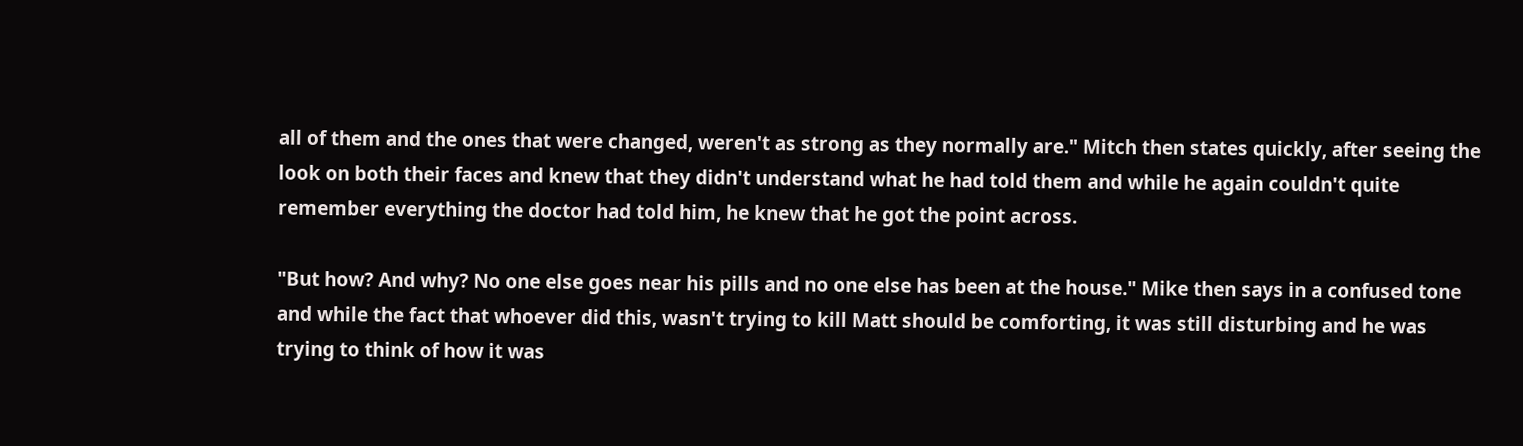all of them and the ones that were changed, weren't as strong as they normally are." Mitch then states quickly, after seeing the look on both their faces and knew that they didn't understand what he had told them and while he again couldn't quite remember everything the doctor had told him, he knew that he got the point across.

"But how? And why? No one else goes near his pills and no one else has been at the house." Mike then says in a confused tone and while the fact that whoever did this, wasn't trying to kill Matt should be comforting, it was still disturbing and he was trying to think of how it was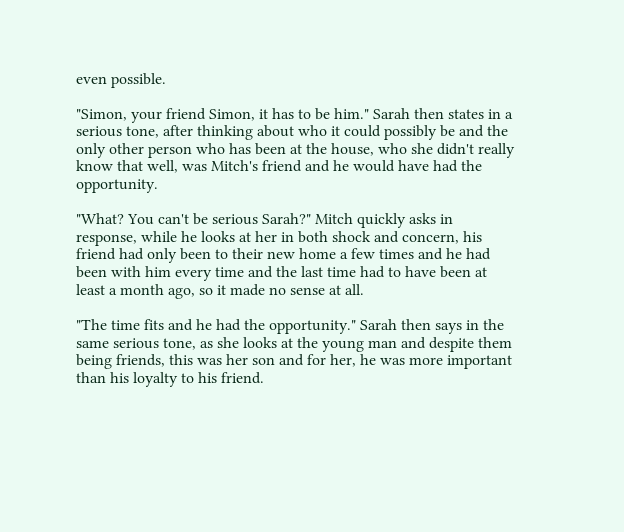even possible.

"Simon, your friend Simon, it has to be him." Sarah then states in a serious tone, after thinking about who it could possibly be and the only other person who has been at the house, who she didn't really know that well, was Mitch's friend and he would have had the opportunity.

"What? You can't be serious Sarah?" Mitch quickly asks in response, while he looks at her in both shock and concern, his friend had only been to their new home a few times and he had been with him every time and the last time had to have been at least a month ago, so it made no sense at all.

"The time fits and he had the opportunity." Sarah then says in the same serious tone, as she looks at the young man and despite them being friends, this was her son and for her, he was more important than his loyalty to his friend.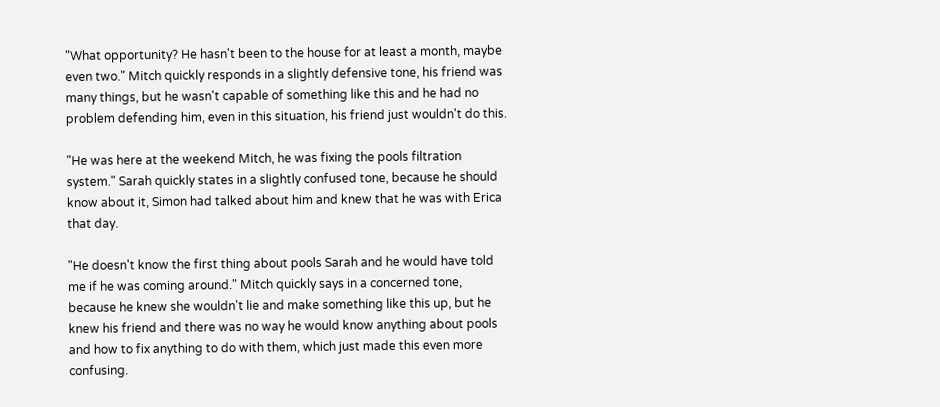"What opportunity? He hasn't been to the house for at least a month, maybe even two." Mitch quickly responds in a slightly defensive tone, his friend was many things, but he wasn't capable of something like this and he had no problem defending him, even in this situation, his friend just wouldn't do this.

"He was here at the weekend Mitch, he was fixing the pools filtration system." Sarah quickly states in a slightly confused tone, because he should know about it, Simon had talked about him and knew that he was with Erica that day.

"He doesn't know the first thing about pools Sarah and he would have told me if he was coming around." Mitch quickly says in a concerned tone, because he knew she wouldn't lie and make something like this up, but he knew his friend and there was no way he would know anything about pools and how to fix anything to do with them, which just made this even more confusing.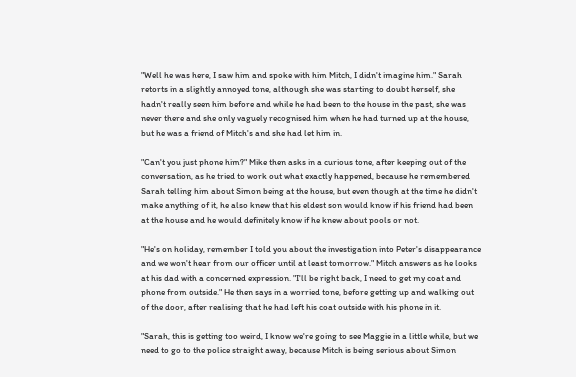"Well he was here, I saw him and spoke with him Mitch, I didn't imagine him." Sarah retorts in a slightly annoyed tone, although she was starting to doubt herself, she hadn't really seen him before and while he had been to the house in the past, she was never there and she only vaguely recognised him when he had turned up at the house, but he was a friend of Mitch's and she had let him in.

"Can't you just phone him?" Mike then asks in a curious tone, after keeping out of the conversation, as he tried to work out what exactly happened, because he remembered Sarah telling him about Simon being at the house, but even though at the time he didn't make anything of it, he also knew that his eldest son would know if his friend had been at the house and he would definitely know if he knew about pools or not.

"He's on holiday, remember I told you about the investigation into Peter's disappearance and we won't hear from our officer until at least tomorrow." Mitch answers as he looks at his dad with a concerned expression. "I'll be right back, I need to get my coat and phone from outside." He then says in a worried tone, before getting up and walking out of the door, after realising that he had left his coat outside with his phone in it.

"Sarah, this is getting too weird, I know we're going to see Maggie in a little while, but we need to go to the police straight away, because Mitch is being serious about Simon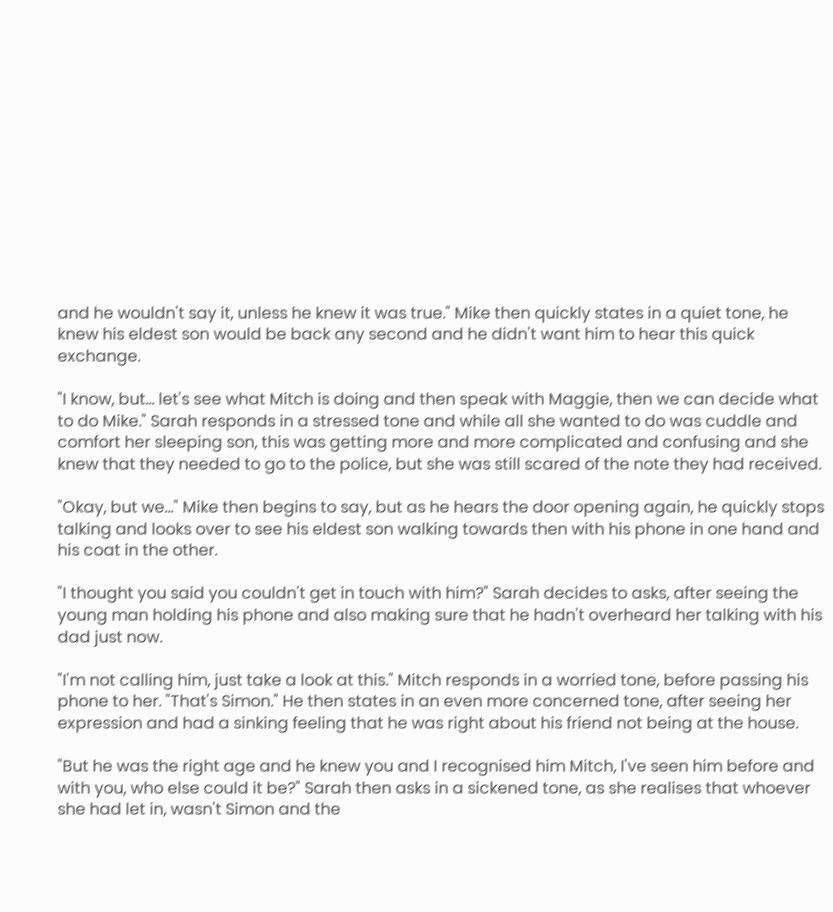and he wouldn't say it, unless he knew it was true." Mike then quickly states in a quiet tone, he knew his eldest son would be back any second and he didn't want him to hear this quick exchange.

"I know, but... let's see what Mitch is doing and then speak with Maggie, then we can decide what to do Mike." Sarah responds in a stressed tone and while all she wanted to do was cuddle and comfort her sleeping son, this was getting more and more complicated and confusing and she knew that they needed to go to the police, but she was still scared of the note they had received.

"Okay, but we..." Mike then begins to say, but as he hears the door opening again, he quickly stops talking and looks over to see his eldest son walking towards then with his phone in one hand and his coat in the other.

"I thought you said you couldn't get in touch with him?" Sarah decides to asks, after seeing the young man holding his phone and also making sure that he hadn't overheard her talking with his dad just now.

"I'm not calling him, just take a look at this." Mitch responds in a worried tone, before passing his phone to her. "That's Simon." He then states in an even more concerned tone, after seeing her expression and had a sinking feeling that he was right about his friend not being at the house.

"But he was the right age and he knew you and I recognised him Mitch, I've seen him before and with you, who else could it be?" Sarah then asks in a sickened tone, as she realises that whoever she had let in, wasn't Simon and the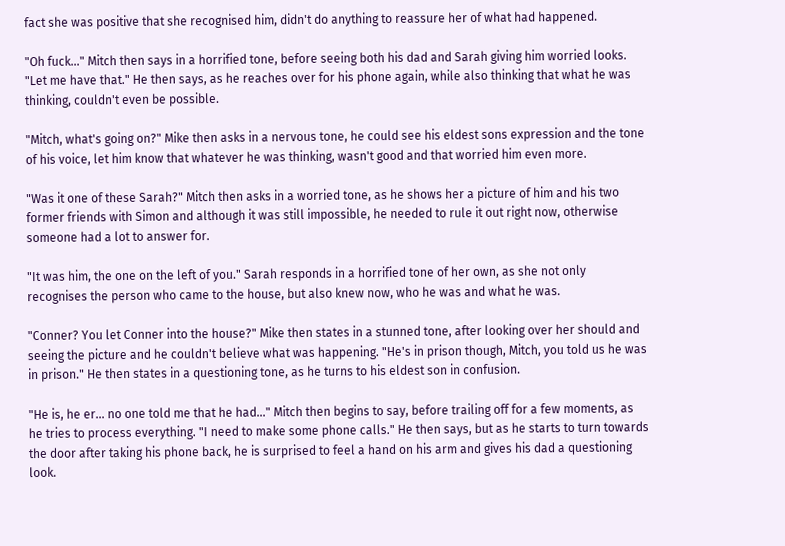fact she was positive that she recognised him, didn't do anything to reassure her of what had happened.

"Oh fuck..." Mitch then says in a horrified tone, before seeing both his dad and Sarah giving him worried looks. "Let me have that." He then says, as he reaches over for his phone again, while also thinking that what he was thinking, couldn't even be possible.

"Mitch, what's going on?" Mike then asks in a nervous tone, he could see his eldest sons expression and the tone of his voice, let him know that whatever he was thinking, wasn't good and that worried him even more.

"Was it one of these Sarah?" Mitch then asks in a worried tone, as he shows her a picture of him and his two former friends with Simon and although it was still impossible, he needed to rule it out right now, otherwise someone had a lot to answer for.

"It was him, the one on the left of you." Sarah responds in a horrified tone of her own, as she not only recognises the person who came to the house, but also knew now, who he was and what he was.

"Conner? You let Conner into the house?" Mike then states in a stunned tone, after looking over her should and seeing the picture and he couldn't believe what was happening. "He's in prison though, Mitch, you told us he was in prison." He then states in a questioning tone, as he turns to his eldest son in confusion.

"He is, he er... no one told me that he had..." Mitch then begins to say, before trailing off for a few moments, as he tries to process everything. "I need to make some phone calls." He then says, but as he starts to turn towards the door after taking his phone back, he is surprised to feel a hand on his arm and gives his dad a questioning look.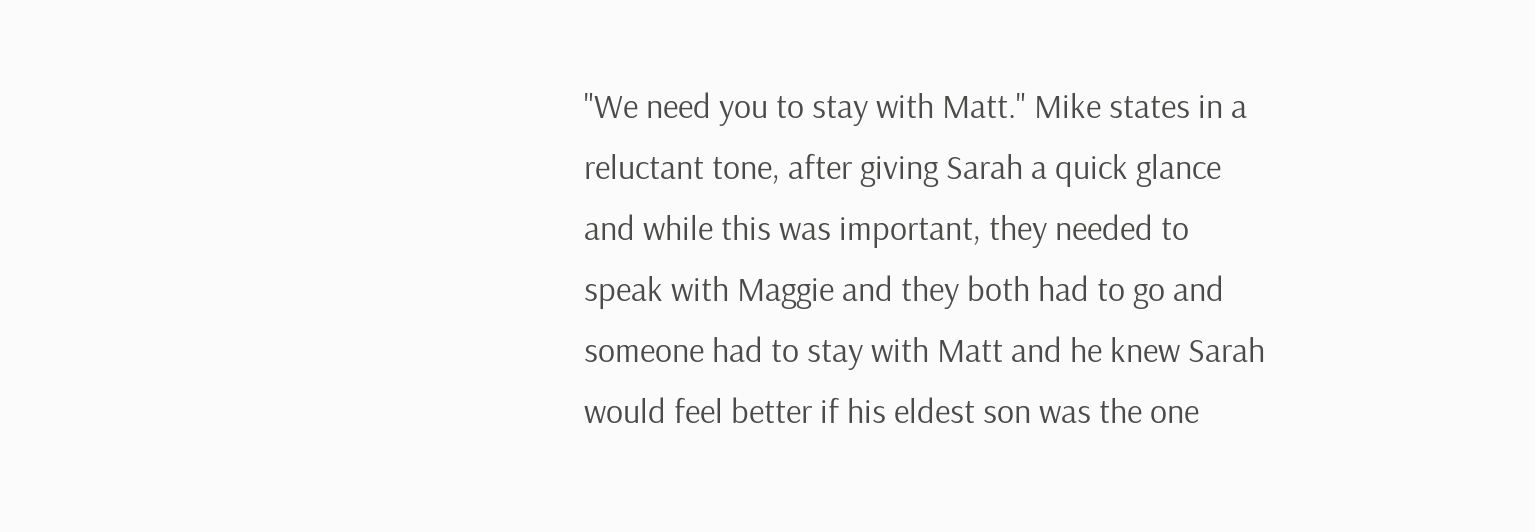"We need you to stay with Matt." Mike states in a reluctant tone, after giving Sarah a quick glance and while this was important, they needed to speak with Maggie and they both had to go and someone had to stay with Matt and he knew Sarah would feel better if his eldest son was the one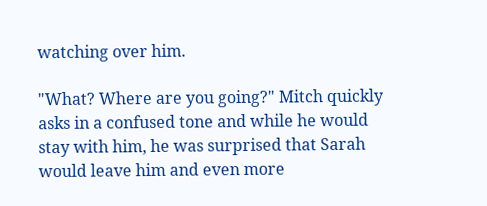watching over him.

"What? Where are you going?" Mitch quickly asks in a confused tone and while he would stay with him, he was surprised that Sarah would leave him and even more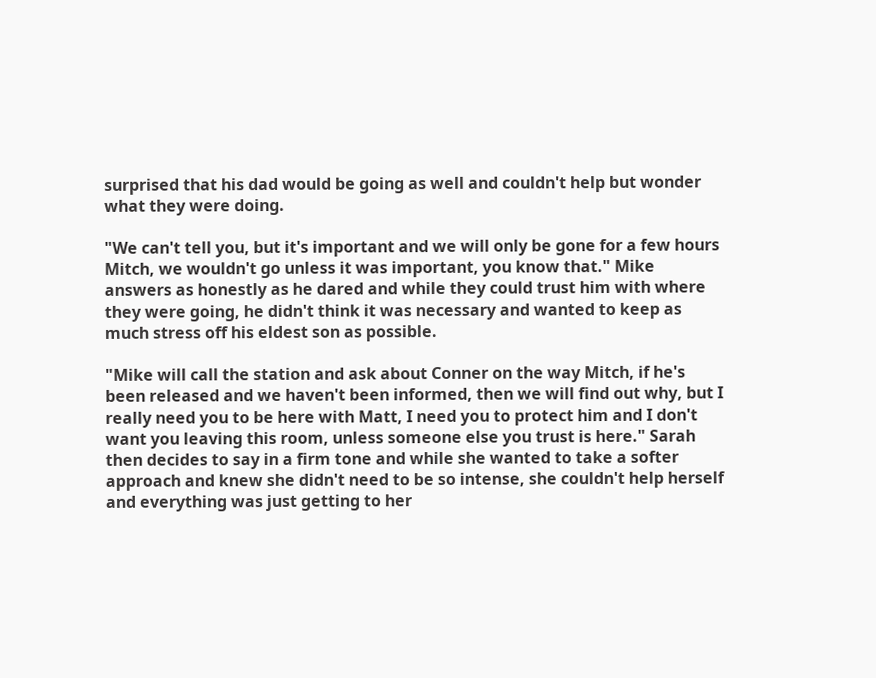surprised that his dad would be going as well and couldn't help but wonder what they were doing.

"We can't tell you, but it's important and we will only be gone for a few hours Mitch, we wouldn't go unless it was important, you know that." Mike answers as honestly as he dared and while they could trust him with where they were going, he didn't think it was necessary and wanted to keep as much stress off his eldest son as possible.

"Mike will call the station and ask about Conner on the way Mitch, if he's been released and we haven't been informed, then we will find out why, but I really need you to be here with Matt, I need you to protect him and I don't want you leaving this room, unless someone else you trust is here." Sarah then decides to say in a firm tone and while she wanted to take a softer approach and knew she didn't need to be so intense, she couldn't help herself and everything was just getting to her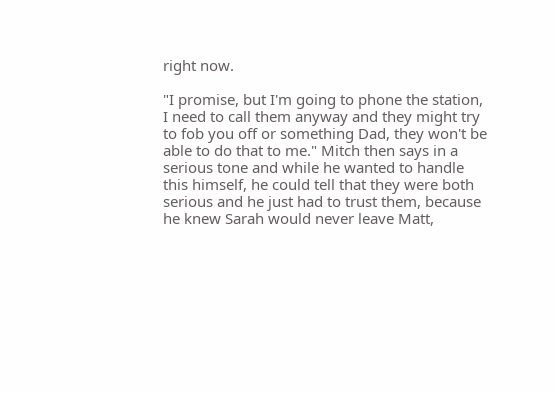right now.

"I promise, but I'm going to phone the station, I need to call them anyway and they might try to fob you off or something Dad, they won't be able to do that to me." Mitch then says in a serious tone and while he wanted to handle this himself, he could tell that they were both serious and he just had to trust them, because he knew Sarah would never leave Matt,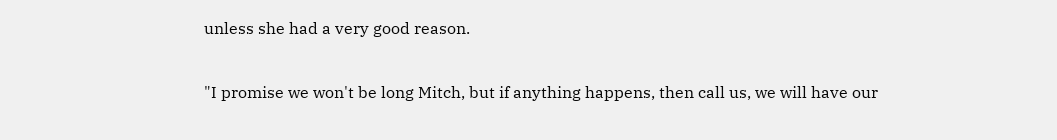unless she had a very good reason.

"I promise we won't be long Mitch, but if anything happens, then call us, we will have our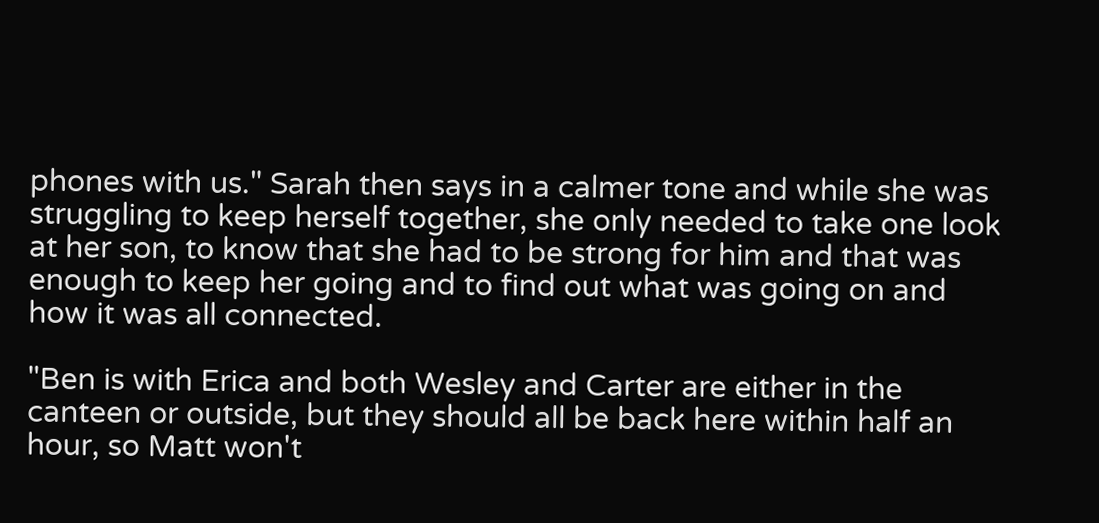phones with us." Sarah then says in a calmer tone and while she was struggling to keep herself together, she only needed to take one look at her son, to know that she had to be strong for him and that was enough to keep her going and to find out what was going on and how it was all connected.

"Ben is with Erica and both Wesley and Carter are either in the canteen or outside, but they should all be back here within half an hour, so Matt won't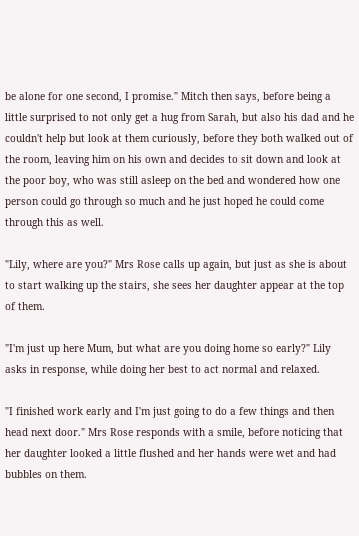be alone for one second, I promise." Mitch then says, before being a little surprised to not only get a hug from Sarah, but also his dad and he couldn't help but look at them curiously, before they both walked out of the room, leaving him on his own and decides to sit down and look at the poor boy, who was still asleep on the bed and wondered how one person could go through so much and he just hoped he could come through this as well.

"Lily, where are you?" Mrs Rose calls up again, but just as she is about to start walking up the stairs, she sees her daughter appear at the top of them.

"I'm just up here Mum, but what are you doing home so early?" Lily asks in response, while doing her best to act normal and relaxed.

"I finished work early and I'm just going to do a few things and then head next door." Mrs Rose responds with a smile, before noticing that her daughter looked a little flushed and her hands were wet and had bubbles on them.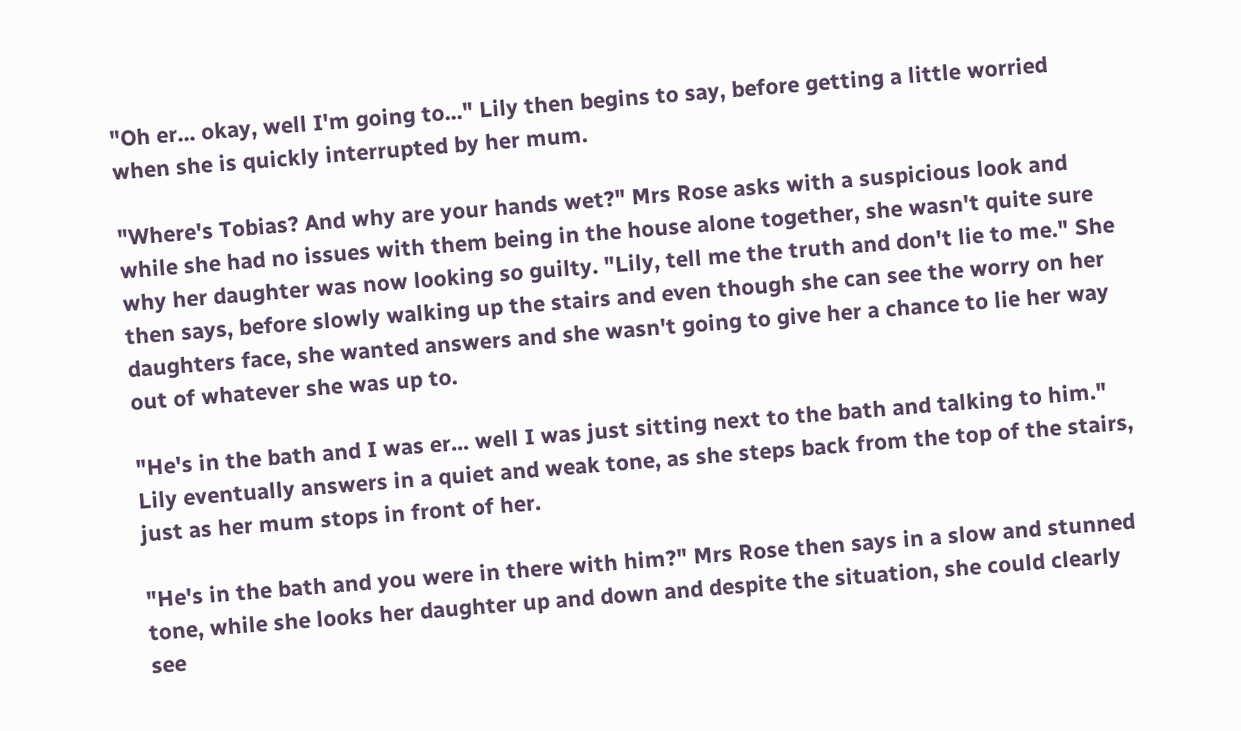"Oh er... okay, well I'm going to..." Lily then begins to say, before getting a little worried when she is quickly interrupted by her mum.

"Where's Tobias? And why are your hands wet?" Mrs Rose asks with a suspicious look and while she had no issues with them being in the house alone together, she wasn't quite sure why her daughter was now looking so guilty. "Lily, tell me the truth and don't lie to me." She then says, before slowly walking up the stairs and even though she can see the worry on her daughters face, she wanted answers and she wasn't going to give her a chance to lie her way out of whatever she was up to.

"He's in the bath and I was er... well I was just sitting next to the bath and talking to him." Lily eventually answers in a quiet and weak tone, as she steps back from the top of the stairs, just as her mum stops in front of her.

"He's in the bath and you were in there with him?" Mrs Rose then says in a slow and stunned tone, while she looks her daughter up and down and despite the situation, she could clearly see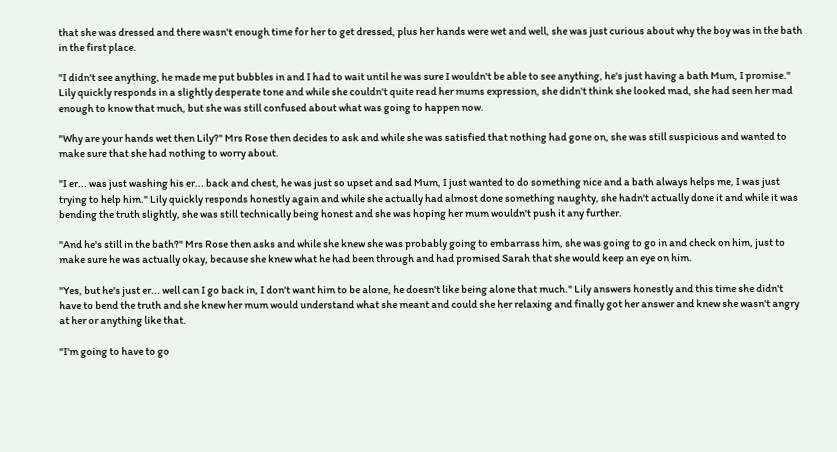that she was dressed and there wasn't enough time for her to get dressed, plus her hands were wet and well, she was just curious about why the boy was in the bath in the first place.

"I didn't see anything, he made me put bubbles in and I had to wait until he was sure I wouldn't be able to see anything, he's just having a bath Mum, I promise." Lily quickly responds in a slightly desperate tone and while she couldn't quite read her mums expression, she didn't think she looked mad, she had seen her mad enough to know that much, but she was still confused about what was going to happen now.

"Why are your hands wet then Lily?" Mrs Rose then decides to ask and while she was satisfied that nothing had gone on, she was still suspicious and wanted to make sure that she had nothing to worry about.

"I er... was just washing his er... back and chest, he was just so upset and sad Mum, I just wanted to do something nice and a bath always helps me, I was just trying to help him." Lily quickly responds honestly again and while she actually had almost done something naughty, she hadn't actually done it and while it was bending the truth slightly, she was still technically being honest and she was hoping her mum wouldn't push it any further.

"And he's still in the bath?" Mrs Rose then asks and while she knew she was probably going to embarrass him, she was going to go in and check on him, just to make sure he was actually okay, because she knew what he had been through and had promised Sarah that she would keep an eye on him.

"Yes, but he's just er... well can I go back in, I don't want him to be alone, he doesn't like being alone that much." Lily answers honestly and this time she didn't have to bend the truth and she knew her mum would understand what she meant and could she her relaxing and finally got her answer and knew she wasn't angry at her or anything like that.

"I'm going to have to go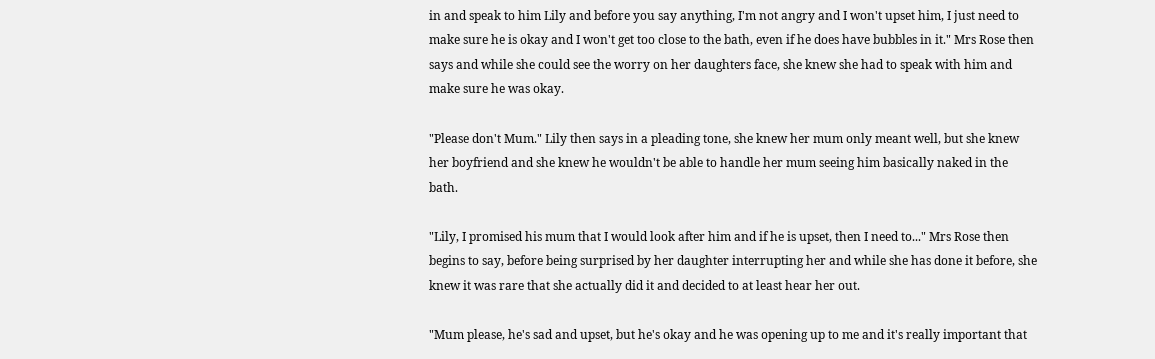in and speak to him Lily and before you say anything, I'm not angry and I won't upset him, I just need to make sure he is okay and I won't get too close to the bath, even if he does have bubbles in it." Mrs Rose then says and while she could see the worry on her daughters face, she knew she had to speak with him and make sure he was okay.

"Please don't Mum." Lily then says in a pleading tone, she knew her mum only meant well, but she knew her boyfriend and she knew he wouldn't be able to handle her mum seeing him basically naked in the bath.

"Lily, I promised his mum that I would look after him and if he is upset, then I need to..." Mrs Rose then begins to say, before being surprised by her daughter interrupting her and while she has done it before, she knew it was rare that she actually did it and decided to at least hear her out.

"Mum please, he's sad and upset, but he's okay and he was opening up to me and it's really important that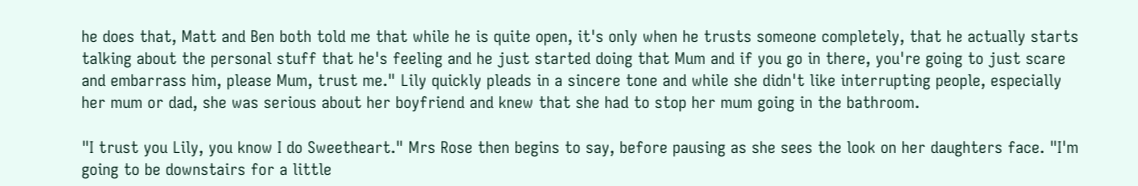he does that, Matt and Ben both told me that while he is quite open, it's only when he trusts someone completely, that he actually starts talking about the personal stuff that he's feeling and he just started doing that Mum and if you go in there, you're going to just scare and embarrass him, please Mum, trust me." Lily quickly pleads in a sincere tone and while she didn't like interrupting people, especially her mum or dad, she was serious about her boyfriend and knew that she had to stop her mum going in the bathroom.

"I trust you Lily, you know I do Sweetheart." Mrs Rose then begins to say, before pausing as she sees the look on her daughters face. "I'm going to be downstairs for a little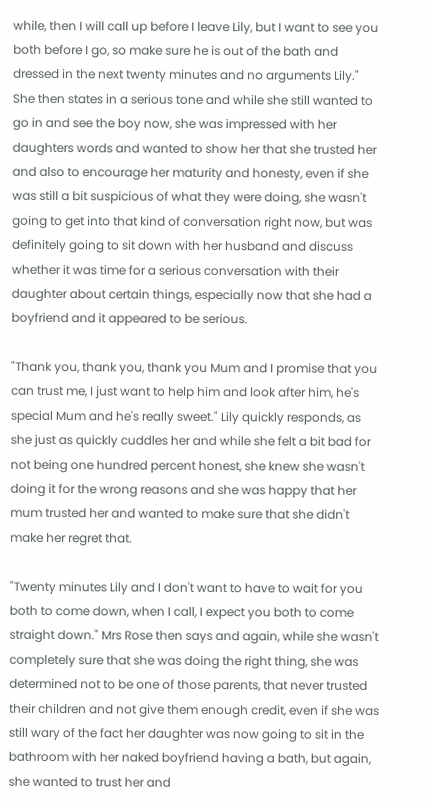while, then I will call up before I leave Lily, but I want to see you both before I go, so make sure he is out of the bath and dressed in the next twenty minutes and no arguments Lily." She then states in a serious tone and while she still wanted to go in and see the boy now, she was impressed with her daughters words and wanted to show her that she trusted her and also to encourage her maturity and honesty, even if she was still a bit suspicious of what they were doing, she wasn't going to get into that kind of conversation right now, but was definitely going to sit down with her husband and discuss whether it was time for a serious conversation with their daughter about certain things, especially now that she had a boyfriend and it appeared to be serious.

"Thank you, thank you, thank you Mum and I promise that you can trust me, I just want to help him and look after him, he's special Mum and he's really sweet." Lily quickly responds, as she just as quickly cuddles her and while she felt a bit bad for not being one hundred percent honest, she knew she wasn't doing it for the wrong reasons and she was happy that her mum trusted her and wanted to make sure that she didn't make her regret that.

"Twenty minutes Lily and I don't want to have to wait for you both to come down, when I call, I expect you both to come straight down." Mrs Rose then says and again, while she wasn't completely sure that she was doing the right thing, she was determined not to be one of those parents, that never trusted their children and not give them enough credit, even if she was still wary of the fact her daughter was now going to sit in the bathroom with her naked boyfriend having a bath, but again, she wanted to trust her and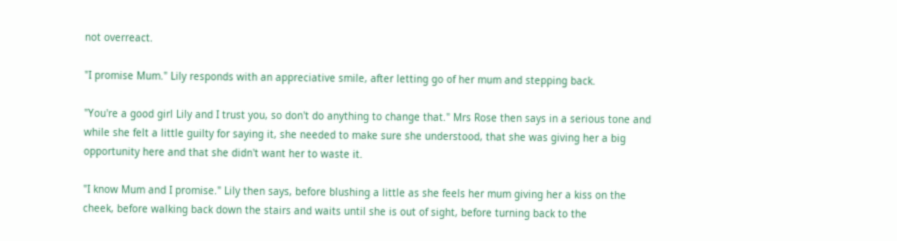not overreact.

"I promise Mum." Lily responds with an appreciative smile, after letting go of her mum and stepping back.

"You're a good girl Lily and I trust you, so don't do anything to change that." Mrs Rose then says in a serious tone and while she felt a little guilty for saying it, she needed to make sure she understood, that she was giving her a big opportunity here and that she didn't want her to waste it.

"I know Mum and I promise." Lily then says, before blushing a little as she feels her mum giving her a kiss on the cheek, before walking back down the stairs and waits until she is out of sight, before turning back to the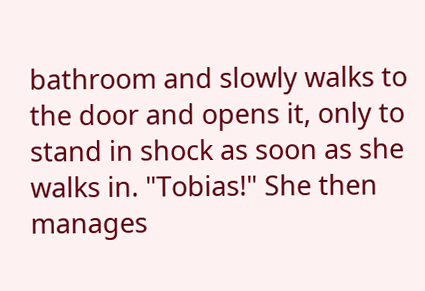bathroom and slowly walks to the door and opens it, only to stand in shock as soon as she walks in. "Tobias!" She then manages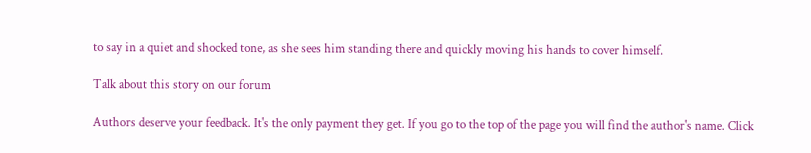to say in a quiet and shocked tone, as she sees him standing there and quickly moving his hands to cover himself.

Talk about this story on our forum

Authors deserve your feedback. It's the only payment they get. If you go to the top of the page you will find the author's name. Click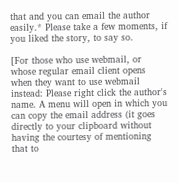that and you can email the author easily.* Please take a few moments, if you liked the story, to say so.

[For those who use webmail, or whose regular email client opens when they want to use webmail instead: Please right click the author's name. A menu will open in which you can copy the email address (it goes directly to your clipboard without having the courtesy of mentioning that to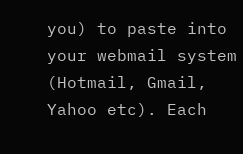you) to paste into your webmail system (Hotmail, Gmail, Yahoo etc). Each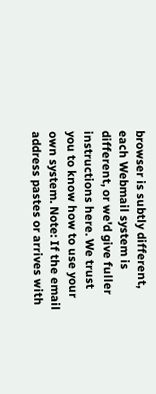browser is subtly different, each Webmail system is different, or we'd give fuller instructions here. We trust you to know how to use your own system. Note: If the email address pastes or arrives with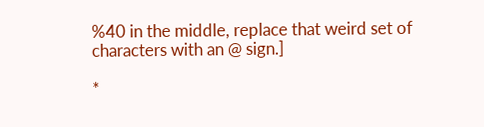%40 in the middle, replace that weird set of characters with an @ sign.]

*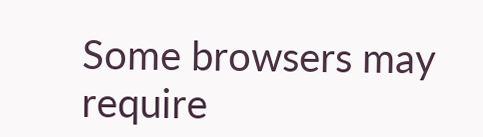Some browsers may require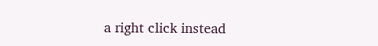a right click instead